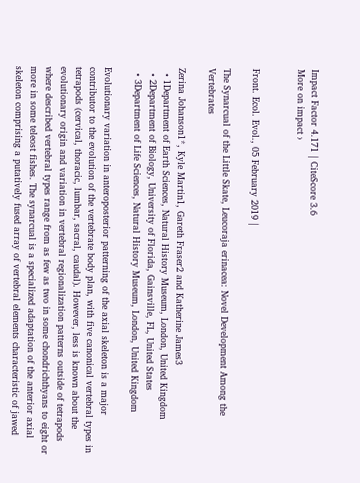Impact Factor 4.171 | CiteScore 3.6
More on impact ›


Front. Ecol. Evol., 05 February 2019 |

The Synarcual of the Little Skate, Leucoraja erinacea: Novel Development Among the Vertebrates

Zerina Johanson1*, Kyle Martin1, Gareth Fraser2 and Katherine James3
  • 1Department of Earth Sciences, Natural History Museum, London, United Kingdom
  • 2Department of Biology, University of Florida, Gainsville, FL, United States
  • 3Department of Life Sciences, Natural History Museum, London, United Kingdom

Evolutionary variation in anteroposterior patterning of the axial skeleton is a major contributor to the evolution of the vertebrate body plan, with five canonical vertebral types in tetrapods (cervical, thoracic, lumbar, sacral, caudal). However, less is known about the evolutionary origin and variation in vertebral regionalization patterns outside of tetrapods where described vertebral types range from as few as two in some chondrichthyans to eight or more in some teleost fishes. The synarcual is a specialized adaptation of the anterior axial skeleton comprising a putatively fused array of vertebral elements characteristic of jawed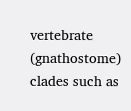vertebrate (gnathostome) clades such as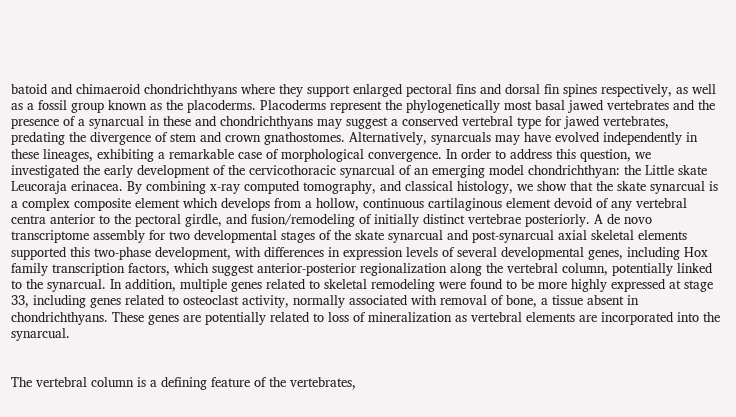batoid and chimaeroid chondrichthyans where they support enlarged pectoral fins and dorsal fin spines respectively, as well as a fossil group known as the placoderms. Placoderms represent the phylogenetically most basal jawed vertebrates and the presence of a synarcual in these and chondrichthyans may suggest a conserved vertebral type for jawed vertebrates, predating the divergence of stem and crown gnathostomes. Alternatively, synarcuals may have evolved independently in these lineages, exhibiting a remarkable case of morphological convergence. In order to address this question, we investigated the early development of the cervicothoracic synarcual of an emerging model chondrichthyan: the Little skate Leucoraja erinacea. By combining x-ray computed tomography, and classical histology, we show that the skate synarcual is a complex composite element which develops from a hollow, continuous cartilaginous element devoid of any vertebral centra anterior to the pectoral girdle, and fusion/remodeling of initially distinct vertebrae posteriorly. A de novo transcriptome assembly for two developmental stages of the skate synarcual and post-synarcual axial skeletal elements supported this two-phase development, with differences in expression levels of several developmental genes, including Hox family transcription factors, which suggest anterior-posterior regionalization along the vertebral column, potentially linked to the synarcual. In addition, multiple genes related to skeletal remodeling were found to be more highly expressed at stage 33, including genes related to osteoclast activity, normally associated with removal of bone, a tissue absent in chondrichthyans. These genes are potentially related to loss of mineralization as vertebral elements are incorporated into the synarcual.


The vertebral column is a defining feature of the vertebrates,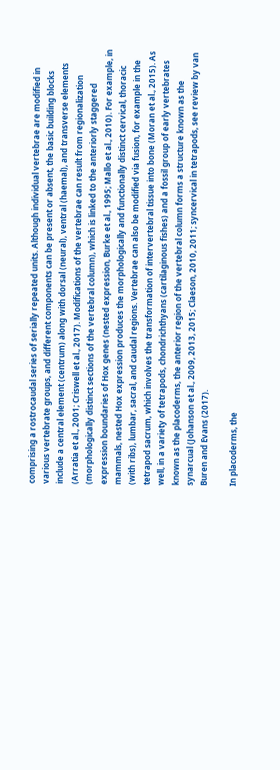comprising a rostrocaudal series of serially repeated units. Although individual vertebrae are modified in various vertebrate groups, and different components can be present or absent, the basic building blocks include a central element (centrum) along with dorsal (neural), ventral (haemal), and transverse elements (Arratia et al., 2001; Criswell et al., 2017). Modifications of the vertebrae can result from regionalization (morphologically distinct sections of the vertebral column), which is linked to the anteriorly staggered expression boundaries of Hox genes (nested expression, Burke et al., 1995; Mallo et al., 2010). For example, in mammals, nested Hox expression produces the morphologically and functionally distinct cervical, thoracic (with ribs), lumbar, sacral, and caudal regions. Vertebrae can also be modified via fusion, for example in the tetrapod sacrum, which involves the transformation of intervertebral tissue into bone (Moran et al., 2015). As well, in a variety of tetrapods, chondrichthyans (cartilaginous fishes) and a fossil group of early vertebrates known as the placoderms, the anterior region of the vertebral column forms a structure known as the synarcual (Johanson et al., 2009, 2013, 2015; Claeson, 2010, 2011; syncervical in tetrapods, see review by van Buren and Evans (2017).

In placoderms, the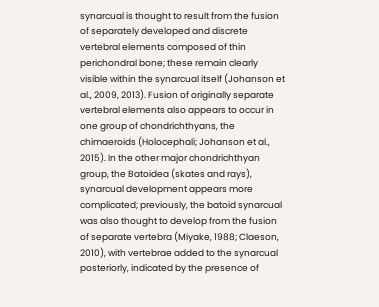synarcual is thought to result from the fusion of separately developed and discrete vertebral elements composed of thin perichondral bone; these remain clearly visible within the synarcual itself (Johanson et al., 2009, 2013). Fusion of originally separate vertebral elements also appears to occur in one group of chondrichthyans, the chimaeroids (Holocephali; Johanson et al., 2015). In the other major chondrichthyan group, the Batoidea (skates and rays), synarcual development appears more complicated; previously, the batoid synarcual was also thought to develop from the fusion of separate vertebra (Miyake, 1988; Claeson, 2010), with vertebrae added to the synarcual posteriorly, indicated by the presence of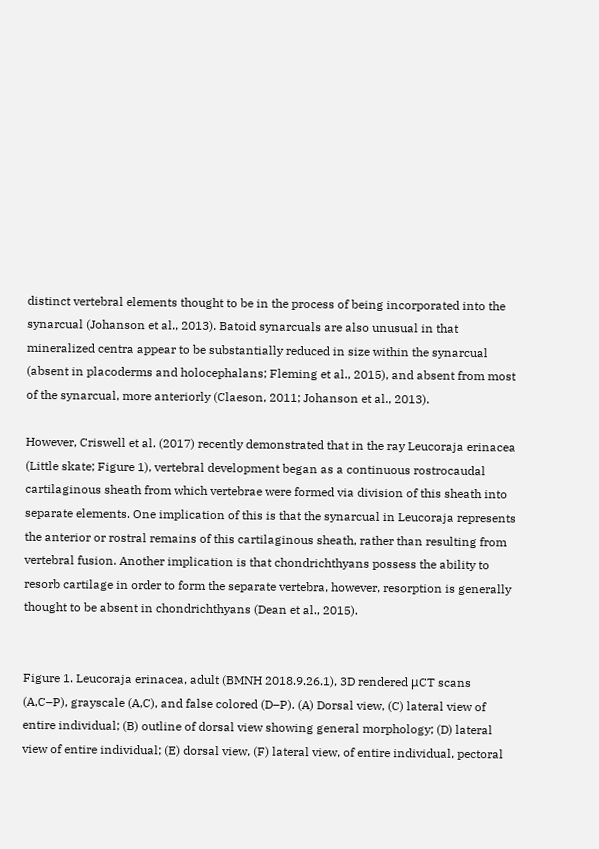distinct vertebral elements thought to be in the process of being incorporated into the synarcual (Johanson et al., 2013). Batoid synarcuals are also unusual in that mineralized centra appear to be substantially reduced in size within the synarcual (absent in placoderms and holocephalans; Fleming et al., 2015), and absent from most of the synarcual, more anteriorly (Claeson, 2011; Johanson et al., 2013).

However, Criswell et al. (2017) recently demonstrated that in the ray Leucoraja erinacea (Little skate; Figure 1), vertebral development began as a continuous rostrocaudal cartilaginous sheath from which vertebrae were formed via division of this sheath into separate elements. One implication of this is that the synarcual in Leucoraja represents the anterior or rostral remains of this cartilaginous sheath, rather than resulting from vertebral fusion. Another implication is that chondrichthyans possess the ability to resorb cartilage in order to form the separate vertebra, however, resorption is generally thought to be absent in chondrichthyans (Dean et al., 2015).


Figure 1. Leucoraja erinacea, adult (BMNH 2018.9.26.1), 3D rendered μCT scans (A,C–P), grayscale (A,C), and false colored (D–P). (A) Dorsal view, (C) lateral view of entire individual; (B) outline of dorsal view showing general morphology; (D) lateral view of entire individual; (E) dorsal view, (F) lateral view, of entire individual, pectoral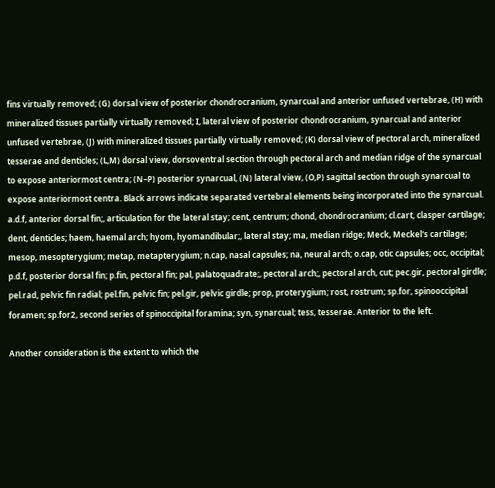fins virtually removed; (G) dorsal view of posterior chondrocranium, synarcual and anterior unfused vertebrae, (H) with mineralized tissues partially virtually removed; I, lateral view of posterior chondrocranium, synarcual and anterior unfused vertebrae, (J) with mineralized tissues partially virtually removed; (K) dorsal view of pectoral arch, mineralized tesserae and denticles; (L,M) dorsal view, dorsoventral section through pectoral arch and median ridge of the synarcual to expose anteriormost centra; (N–P) posterior synarcual, (N) lateral view, (O,P) sagittal section through synarcual to expose anteriormost centra. Black arrows indicate separated vertebral elements being incorporated into the synarcual. a.d.f, anterior dorsal fin;, articulation for the lateral stay; cent, centrum; chond, chondrocranium; cl.cart, clasper cartilage; dent, denticles; haem, haemal arch; hyom, hyomandibular;, lateral stay; ma, median ridge; Meck, Meckel's cartilage; mesop, mesopterygium; metap, metapterygium; n.cap, nasal capsules; na, neural arch; o.cap, otic capsules; occ, occipital; p.d.f, posterior dorsal fin; p.fin, pectoral fin; pal, palatoquadrate;, pectoral arch;, pectoral arch, cut; pec.gir, pectoral girdle; pel.rad, pelvic fin radial; pel.fin, pelvic fin; pel.gir, pelvic girdle; prop, proterygium; rost, rostrum; sp.for, spinooccipital foramen; sp.for2, second series of spinoccipital foramina; syn, synarcual; tess, tesserae. Anterior to the left.

Another consideration is the extent to which the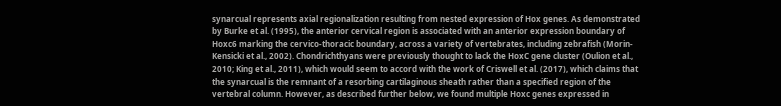synarcual represents axial regionalization resulting from nested expression of Hox genes. As demonstrated by Burke et al. (1995), the anterior cervical region is associated with an anterior expression boundary of Hoxc6 marking the cervico-thoracic boundary, across a variety of vertebrates, including zebrafish (Morin-Kensicki et al., 2002). Chondrichthyans were previously thought to lack the HoxC gene cluster (Oulion et al., 2010; King et al., 2011), which would seem to accord with the work of Criswell et al. (2017), which claims that the synarcual is the remnant of a resorbing cartilaginous sheath rather than a specified region of the vertebral column. However, as described further below, we found multiple Hoxc genes expressed in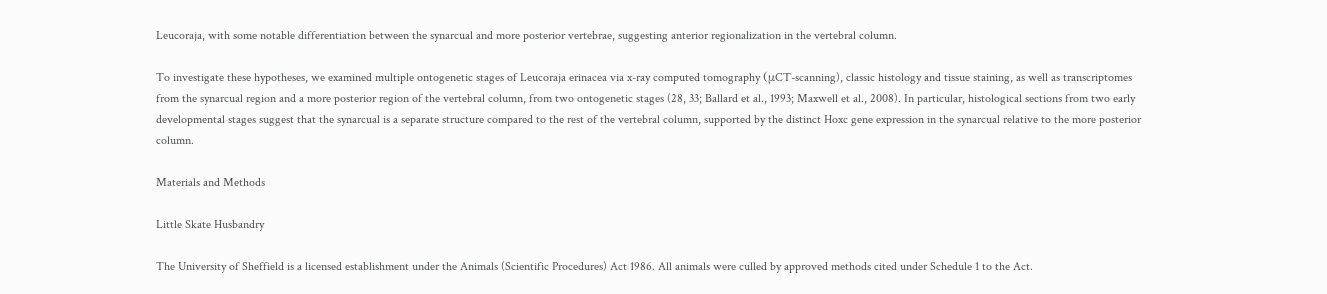Leucoraja, with some notable differentiation between the synarcual and more posterior vertebrae, suggesting anterior regionalization in the vertebral column.

To investigate these hypotheses, we examined multiple ontogenetic stages of Leucoraja erinacea via x-ray computed tomography (μCT-scanning), classic histology and tissue staining, as well as transcriptomes from the synarcual region and a more posterior region of the vertebral column, from two ontogenetic stages (28, 33; Ballard et al., 1993; Maxwell et al., 2008). In particular, histological sections from two early developmental stages suggest that the synarcual is a separate structure compared to the rest of the vertebral column, supported by the distinct Hoxc gene expression in the synarcual relative to the more posterior column.

Materials and Methods

Little Skate Husbandry

The University of Sheffield is a licensed establishment under the Animals (Scientific Procedures) Act 1986. All animals were culled by approved methods cited under Schedule 1 to the Act.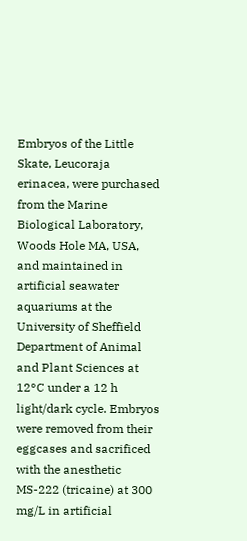Embryos of the Little Skate, Leucoraja erinacea, were purchased from the Marine Biological Laboratory, Woods Hole MA, USA, and maintained in artificial seawater aquariums at the University of Sheffield Department of Animal and Plant Sciences at 12°C under a 12 h light/dark cycle. Embryos were removed from their eggcases and sacrificed with the anesthetic MS-222 (tricaine) at 300 mg/L in artificial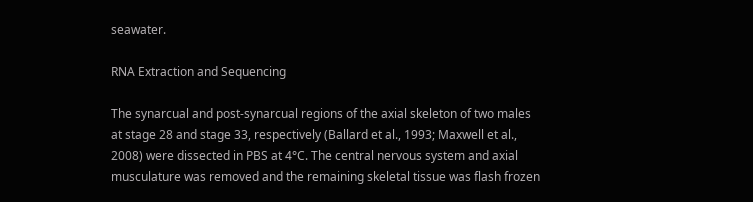seawater.

RNA Extraction and Sequencing

The synarcual and post-synarcual regions of the axial skeleton of two males at stage 28 and stage 33, respectively (Ballard et al., 1993; Maxwell et al., 2008) were dissected in PBS at 4°C. The central nervous system and axial musculature was removed and the remaining skeletal tissue was flash frozen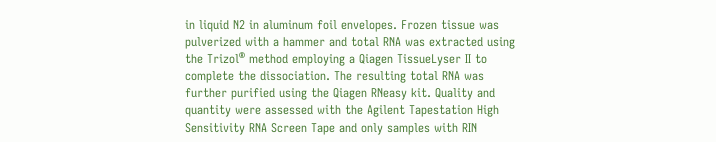in liquid N2 in aluminum foil envelopes. Frozen tissue was pulverized with a hammer and total RNA was extracted using the Trizol® method employing a Qiagen TissueLyser II to complete the dissociation. The resulting total RNA was further purified using the Qiagen RNeasy kit. Quality and quantity were assessed with the Agilent Tapestation High Sensitivity RNA Screen Tape and only samples with RIN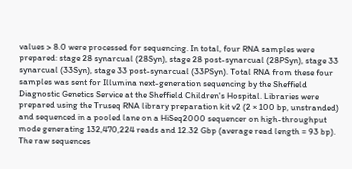values > 8.0 were processed for sequencing. In total, four RNA samples were prepared: stage 28 synarcual (28Syn), stage 28 post-synarcual (28PSyn), stage 33 synarcual (33Syn), stage 33 post-synarcual (33PSyn). Total RNA from these four samples was sent for Illumina next-generation sequencing by the Sheffield Diagnostic Genetics Service at the Sheffield Children's Hospital. Libraries were prepared using the Truseq RNA library preparation kit v2 (2 × 100 bp, unstranded) and sequenced in a pooled lane on a HiSeq2000 sequencer on high-throughput mode generating 132,470,224 reads and 12.32 Gbp (average read length = 93 bp). The raw sequences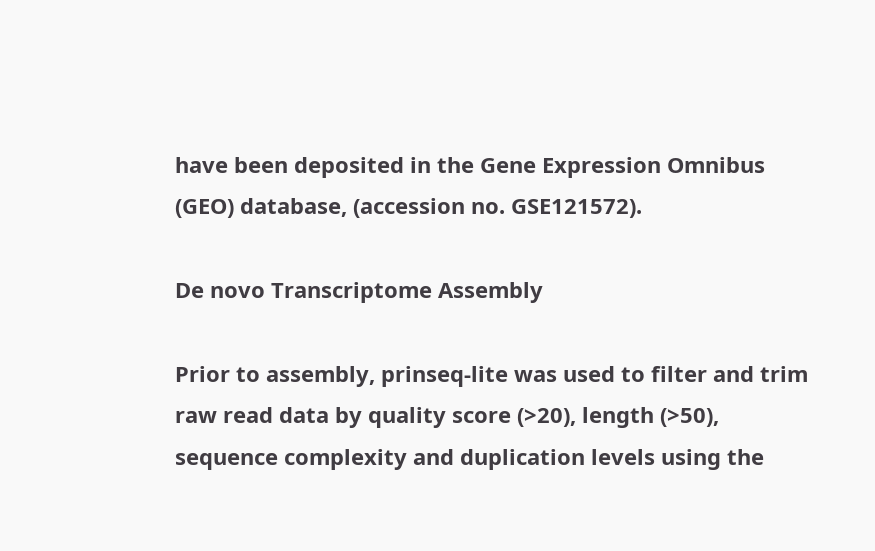have been deposited in the Gene Expression Omnibus (GEO) database, (accession no. GSE121572).

De novo Transcriptome Assembly

Prior to assembly, prinseq-lite was used to filter and trim raw read data by quality score (>20), length (>50), sequence complexity and duplication levels using the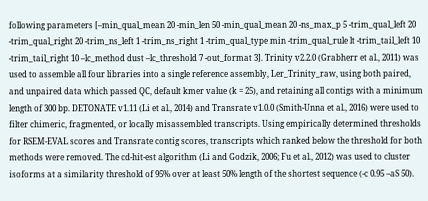following parameters [–min_qual_mean 20 -min_len 50 -min_qual_mean 20 -ns_max_p 5 -trim_qual_left 20 -trim_qual_right 20 -trim_ns_left 1 -trim_ns_right 1 -trim_qual_type min -trim_qual_rule lt -trim_tail_left 10 -trim_tail_right 10 –lc_method dust –lc_threshold 7 -out_format 3]. Trinity v2.2.0 (Grabherr et al., 2011) was used to assemble all four libraries into a single reference assembly, Ler_Trinity_raw, using both paired, and unpaired data which passed QC, default kmer value (k = 25), and retaining all contigs with a minimum length of 300 bp. DETONATE v1.11 (Li et al., 2014) and Transrate v1.0.0 (Smith-Unna et al., 2016) were used to filter chimeric, fragmented, or locally misassembled transcripts. Using empirically determined thresholds for RSEM-EVAL scores and Transrate contig scores, transcripts which ranked below the threshold for both methods were removed. The cd-hit-est algorithm (Li and Godzik, 2006; Fu et al., 2012) was used to cluster isoforms at a similarity threshold of 95% over at least 50% length of the shortest sequence (-c 0.95 –aS 50).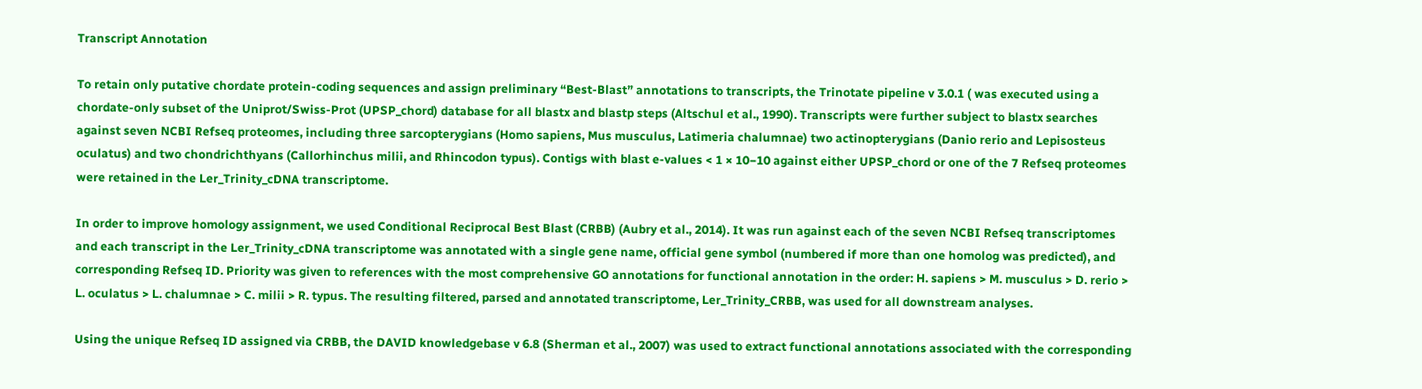Transcript Annotation

To retain only putative chordate protein-coding sequences and assign preliminary “Best-Blast” annotations to transcripts, the Trinotate pipeline v 3.0.1 ( was executed using a chordate-only subset of the Uniprot/Swiss-Prot (UPSP_chord) database for all blastx and blastp steps (Altschul et al., 1990). Transcripts were further subject to blastx searches against seven NCBI Refseq proteomes, including three sarcopterygians (Homo sapiens, Mus musculus, Latimeria chalumnae) two actinopterygians (Danio rerio and Lepisosteus oculatus) and two chondrichthyans (Callorhinchus milii, and Rhincodon typus). Contigs with blast e-values < 1 × 10−10 against either UPSP_chord or one of the 7 Refseq proteomes were retained in the Ler_Trinity_cDNA transcriptome.

In order to improve homology assignment, we used Conditional Reciprocal Best Blast (CRBB) (Aubry et al., 2014). It was run against each of the seven NCBI Refseq transcriptomes and each transcript in the Ler_Trinity_cDNA transcriptome was annotated with a single gene name, official gene symbol (numbered if more than one homolog was predicted), and corresponding Refseq ID. Priority was given to references with the most comprehensive GO annotations for functional annotation in the order: H. sapiens > M. musculus > D. rerio > L. oculatus > L. chalumnae > C. milii > R. typus. The resulting filtered, parsed and annotated transcriptome, Ler_Trinity_CRBB, was used for all downstream analyses.

Using the unique Refseq ID assigned via CRBB, the DAVID knowledgebase v 6.8 (Sherman et al., 2007) was used to extract functional annotations associated with the corresponding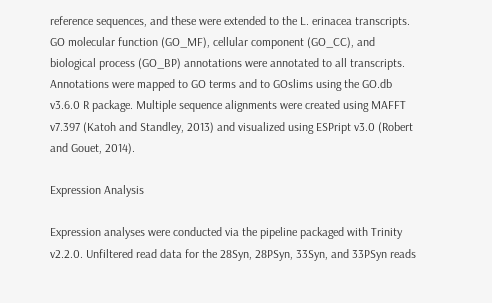reference sequences, and these were extended to the L. erinacea transcripts. GO molecular function (GO_MF), cellular component (GO_CC), and biological process (GO_BP) annotations were annotated to all transcripts. Annotations were mapped to GO terms and to GOslims using the GO.db v3.6.0 R package. Multiple sequence alignments were created using MAFFT v7.397 (Katoh and Standley, 2013) and visualized using ESPript v3.0 (Robert and Gouet, 2014).

Expression Analysis

Expression analyses were conducted via the pipeline packaged with Trinity v2.2.0. Unfiltered read data for the 28Syn, 28PSyn, 33Syn, and 33PSyn reads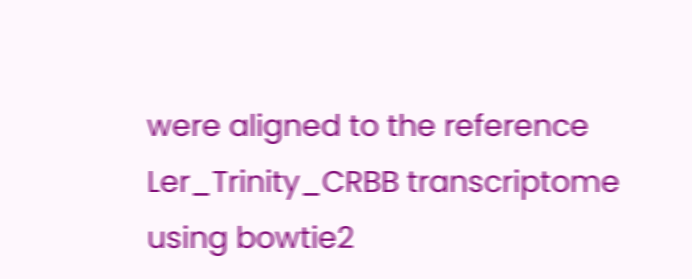were aligned to the reference Ler_Trinity_CRBB transcriptome using bowtie2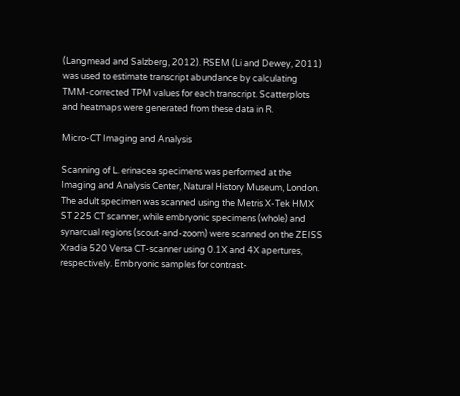(Langmead and Salzberg, 2012). RSEM (Li and Dewey, 2011) was used to estimate transcript abundance by calculating TMM-corrected TPM values for each transcript. Scatterplots and heatmaps were generated from these data in R.

Micro-CT Imaging and Analysis

Scanning of L. erinacea specimens was performed at the Imaging and Analysis Center, Natural History Museum, London. The adult specimen was scanned using the Metris X-Tek HMX ST 225 CT scanner, while embryonic specimens (whole) and synarcual regions (scout-and-zoom) were scanned on the ZEISS Xradia 520 Versa CT-scanner using 0.1X and 4X apertures, respectively. Embryonic samples for contrast-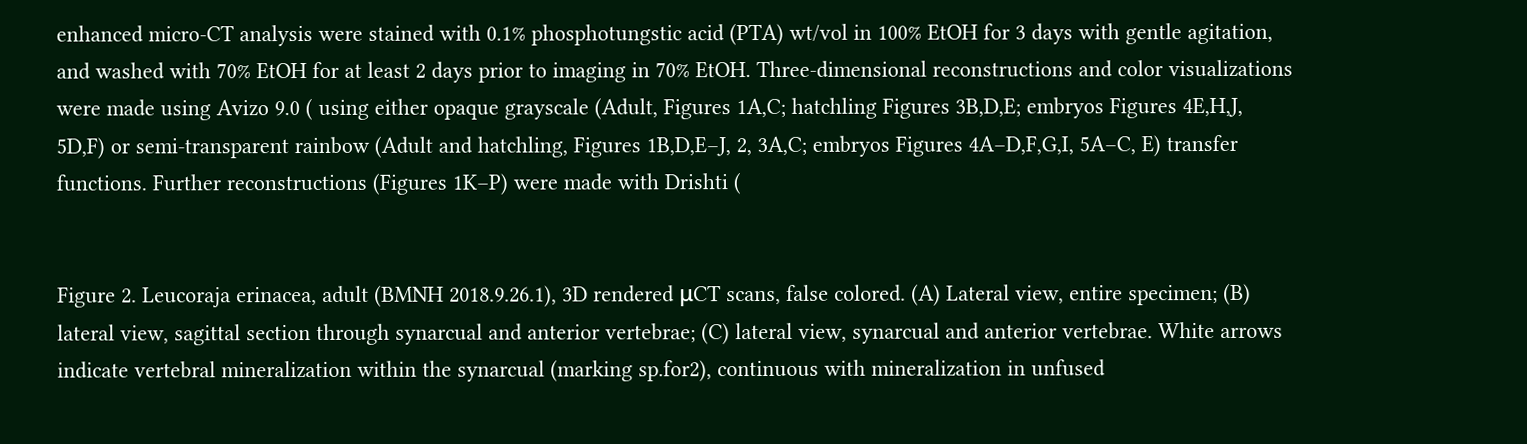enhanced micro-CT analysis were stained with 0.1% phosphotungstic acid (PTA) wt/vol in 100% EtOH for 3 days with gentle agitation, and washed with 70% EtOH for at least 2 days prior to imaging in 70% EtOH. Three-dimensional reconstructions and color visualizations were made using Avizo 9.0 ( using either opaque grayscale (Adult, Figures 1A,C; hatchling Figures 3B,D,E; embryos Figures 4E,H,J, 5D,F) or semi-transparent rainbow (Adult and hatchling, Figures 1B,D,E–J, 2, 3A,C; embryos Figures 4A–D,F,G,I, 5A–C, E) transfer functions. Further reconstructions (Figures 1K–P) were made with Drishti (


Figure 2. Leucoraja erinacea, adult (BMNH 2018.9.26.1), 3D rendered μCT scans, false colored. (A) Lateral view, entire specimen; (B) lateral view, sagittal section through synarcual and anterior vertebrae; (C) lateral view, synarcual and anterior vertebrae. White arrows indicate vertebral mineralization within the synarcual (marking sp.for2), continuous with mineralization in unfused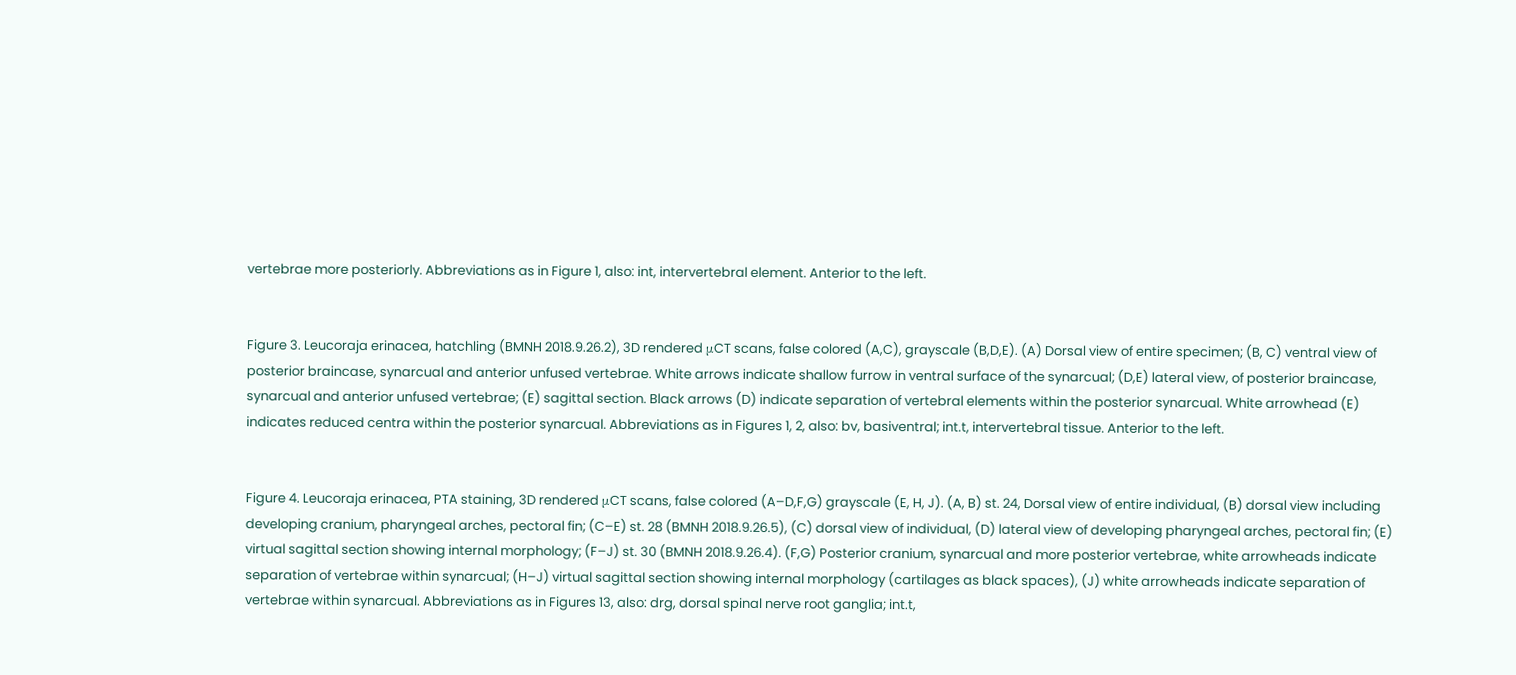vertebrae more posteriorly. Abbreviations as in Figure 1, also: int, intervertebral element. Anterior to the left.


Figure 3. Leucoraja erinacea, hatchling (BMNH 2018.9.26.2), 3D rendered μCT scans, false colored (A,C), grayscale (B,D,E). (A) Dorsal view of entire specimen; (B, C) ventral view of posterior braincase, synarcual and anterior unfused vertebrae. White arrows indicate shallow furrow in ventral surface of the synarcual; (D,E) lateral view, of posterior braincase, synarcual and anterior unfused vertebrae; (E) sagittal section. Black arrows (D) indicate separation of vertebral elements within the posterior synarcual. White arrowhead (E) indicates reduced centra within the posterior synarcual. Abbreviations as in Figures 1, 2, also: bv, basiventral; int.t, intervertebral tissue. Anterior to the left.


Figure 4. Leucoraja erinacea, PTA staining, 3D rendered μCT scans, false colored (A–D,F,G) grayscale (E, H, J). (A, B) st. 24, Dorsal view of entire individual, (B) dorsal view including developing cranium, pharyngeal arches, pectoral fin; (C–E) st. 28 (BMNH 2018.9.26.5), (C) dorsal view of individual, (D) lateral view of developing pharyngeal arches, pectoral fin; (E) virtual sagittal section showing internal morphology; (F–J) st. 30 (BMNH 2018.9.26.4). (F,G) Posterior cranium, synarcual and more posterior vertebrae, white arrowheads indicate separation of vertebrae within synarcual; (H–J) virtual sagittal section showing internal morphology (cartilages as black spaces), (J) white arrowheads indicate separation of vertebrae within synarcual. Abbreviations as in Figures 13, also: drg, dorsal spinal nerve root ganglia; int.t,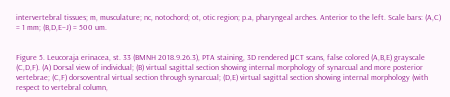intervertebral tissues; m, musculature; nc, notochord; ot, otic region; p.a, pharyngeal arches. Anterior to the left. Scale bars: (A,C) = 1 mm; (B,D,E–J) = 500 um.


Figure 5. Leucoraja erinacea, st. 33 (BMNH 2018.9.26.3), PTA staining, 3D rendered μCT scans, false colored (A,B,E) grayscale (C,D,F). (A) Dorsal view of individual; (B) virtual sagittal section showing internal morphology of synarcual and more posterior vertebrae; (C,F) dorsoventral virtual section through synarcual; (D,E) virtual sagittal section showing internal morphology (with respect to vertebral column,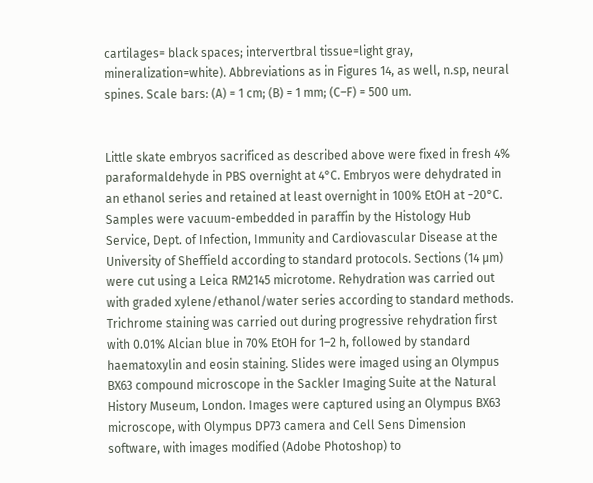cartilages= black spaces; intervertbral tissue=light gray, mineralization=white). Abbreviations as in Figures 14, as well, n.sp, neural spines. Scale bars: (A) = 1 cm; (B) = 1 mm; (C–F) = 500 um.


Little skate embryos sacrificed as described above were fixed in fresh 4% paraformaldehyde in PBS overnight at 4°C. Embryos were dehydrated in an ethanol series and retained at least overnight in 100% EtOH at −20°C. Samples were vacuum-embedded in paraffin by the Histology Hub Service, Dept. of Infection, Immunity and Cardiovascular Disease at the University of Sheffield according to standard protocols. Sections (14 μm) were cut using a Leica RM2145 microtome. Rehydration was carried out with graded xylene/ethanol/water series according to standard methods. Trichrome staining was carried out during progressive rehydration first with 0.01% Alcian blue in 70% EtOH for 1–2 h, followed by standard haematoxylin and eosin staining. Slides were imaged using an Olympus BX63 compound microscope in the Sackler Imaging Suite at the Natural History Museum, London. Images were captured using an Olympus BX63 microscope, with Olympus DP73 camera and Cell Sens Dimension software, with images modified (Adobe Photoshop) to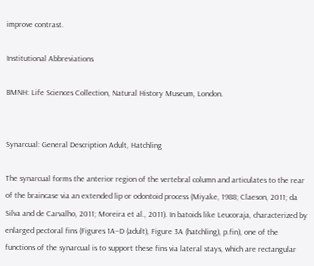improve contrast.

Institutional Abbreviations

BMNH: Life Sciences Collection, Natural History Museum, London.


Synarcual: General Description Adult, Hatchling

The synarcual forms the anterior region of the vertebral column and articulates to the rear of the braincase via an extended lip or odontoid process (Miyake, 1988; Claeson, 2011; da Silva and de Carvalho, 2011; Moreira et al., 2011). In batoids like Leucoraja, characterized by enlarged pectoral fins (Figures 1A–D (adult), Figure 3A (hatchling), p.fin), one of the functions of the synarcual is to support these fins via lateral stays, which are rectangular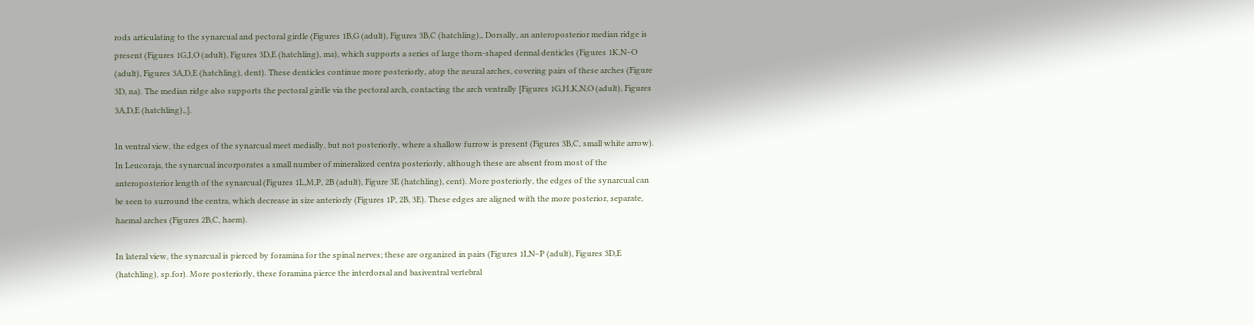rods articulating to the synarcual and pectoral girdle (Figures 1B,G (adult), Figures 3B,C (hatchling),, Dorsally, an anteroposterior median ridge is present (Figures 1G,I,O (adult), Figures 3D,E (hatchling), ma), which supports a series of large thorn-shaped dermal denticles (Figures 1K,N–O (adult), Figures 3A,D,E (hatchling), dent). These denticles continue more posteriorly, atop the neural arches, covering pairs of these arches (Figure 3D, na). The median ridge also supports the pectoral girdle via the pectoral arch, contacting the arch ventrally [Figures 1G,H,K,N,O (adult), Figures 3A,D,E (hatchling),,].

In ventral view, the edges of the synarcual meet medially, but not posteriorly, where a shallow furrow is present (Figures 3B,C, small white arrow). In Leucoraja, the synarcual incorporates a small number of mineralized centra posteriorly, although these are absent from most of the anteroposterior length of the synarcual (Figures 1L,M,P, 2B (adult), Figure 3E (hatchling), cent). More posteriorly, the edges of the synarcual can be seen to surround the centra, which decrease in size anteriorly (Figures 1P, 2B, 3E). These edges are aligned with the more posterior, separate, haemal arches (Figures 2B,C, haem).

In lateral view, the synarcual is pierced by foramina for the spinal nerves; these are organized in pairs (Figures 1I,N–P (adult), Figures 3D,E (hatchling), sp.for). More posteriorly, these foramina pierce the interdorsal and basiventral vertebral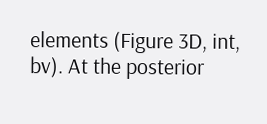elements (Figure 3D, int, bv). At the posterior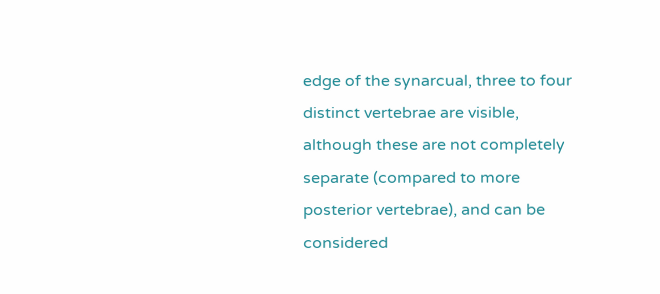edge of the synarcual, three to four distinct vertebrae are visible, although these are not completely separate (compared to more posterior vertebrae), and can be considered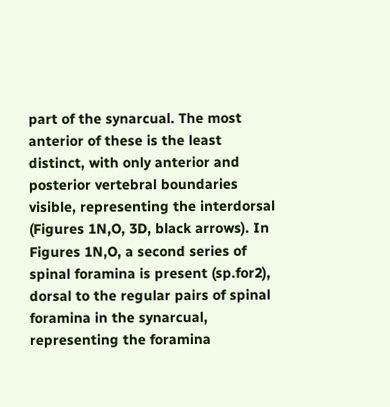part of the synarcual. The most anterior of these is the least distinct, with only anterior and posterior vertebral boundaries visible, representing the interdorsal (Figures 1N,O, 3D, black arrows). In Figures 1N,O, a second series of spinal foramina is present (sp.for2), dorsal to the regular pairs of spinal foramina in the synarcual, representing the foramina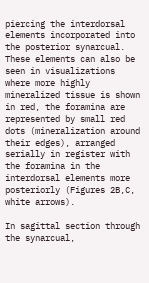piercing the interdorsal elements incorporated into the posterior synarcual. These elements can also be seen in visualizations where more highly mineralized tissue is shown in red, the foramina are represented by small red dots (mineralization around their edges), arranged serially in register with the foramina in the interdorsal elements more posteriorly (Figures 2B,C, white arrows).

In sagittal section through the synarcual,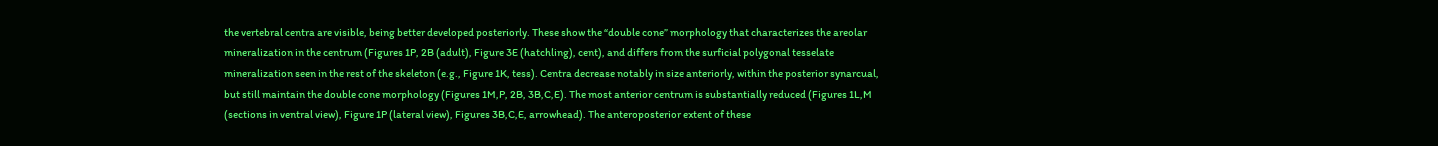the vertebral centra are visible, being better developed posteriorly. These show the “double cone” morphology that characterizes the areolar mineralization in the centrum (Figures 1P, 2B (adult), Figure 3E (hatchling), cent), and differs from the surficial polygonal tesselate mineralization seen in the rest of the skeleton (e.g., Figure 1K, tess). Centra decrease notably in size anteriorly, within the posterior synarcual, but still maintain the double cone morphology (Figures 1M,P, 2B, 3B,C,E). The most anterior centrum is substantially reduced (Figures 1L,M (sections in ventral view), Figure 1P (lateral view), Figures 3B,C,E, arrowhead). The anteroposterior extent of these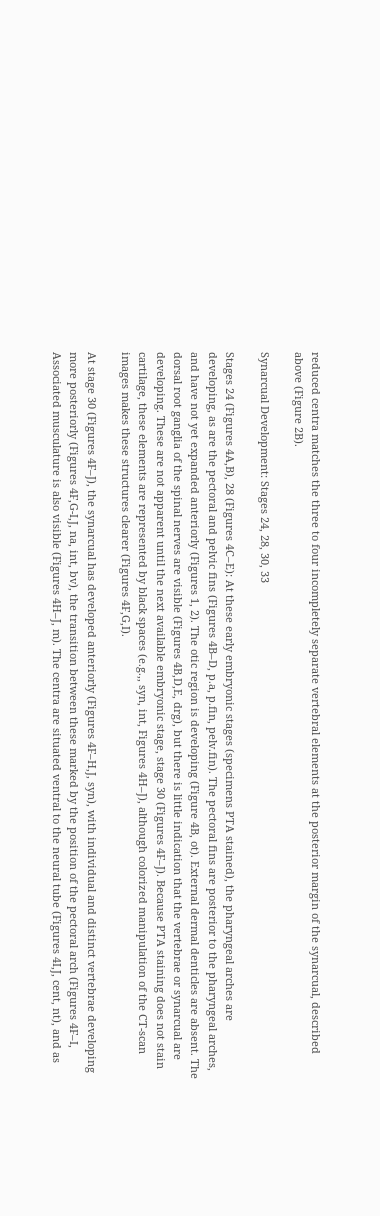reduced centra matches the three to four incompletely separate vertebral elements at the posterior margin of the synarcual, described above (Figure 2B).

Synarcual Development: Stages 24, 28, 30, 33

Stages 24 (Figures 4A,B), 28 (Figures 4C–E): At these early embryonic stages (specimens PTA stained), the pharyngeal arches are developing, as are the pectoral and pelvic fins (Figures 4B–D, p.a, p.fin, pelv.fin). The pectoral fins are posterior to the pharyngeal arches, and have not yet expanded anteriorly (Figures 1, 2). The otic region is developing (Figure 4B, ot). External dermal denticles are absent. The dorsal root ganglia of the spinal nerves are visible (Figures 4B,D,E, drg), but there is little indication that the vertebrae or synarcual are developing. These are not apparent until the next available embryonic stage, stage 30 (Figures 4F–J). Because PTA staining does not stain cartilage, these elements are represented by black spaces (e.g.,, syn, int, Figures 4H–J), although colorized manipulation of the CT-scan images makes these structures clearer (Figures 4F,G,I).

At stage 30 (Figures 4F–J), the synarcual has developed anteriorly (Figures 4F–H,J, syn), with individual and distinct vertebrae developing more posteriorly (Figures 4F,G-I,J, na, int, bv), the transition between these marked by the position of the pectoral arch (Figures 4F–I, Associated musculature is also visible (Figures 4H–J, m). The centra are situated ventral to the neural tube (Figures 4I,J, cent, nt), and as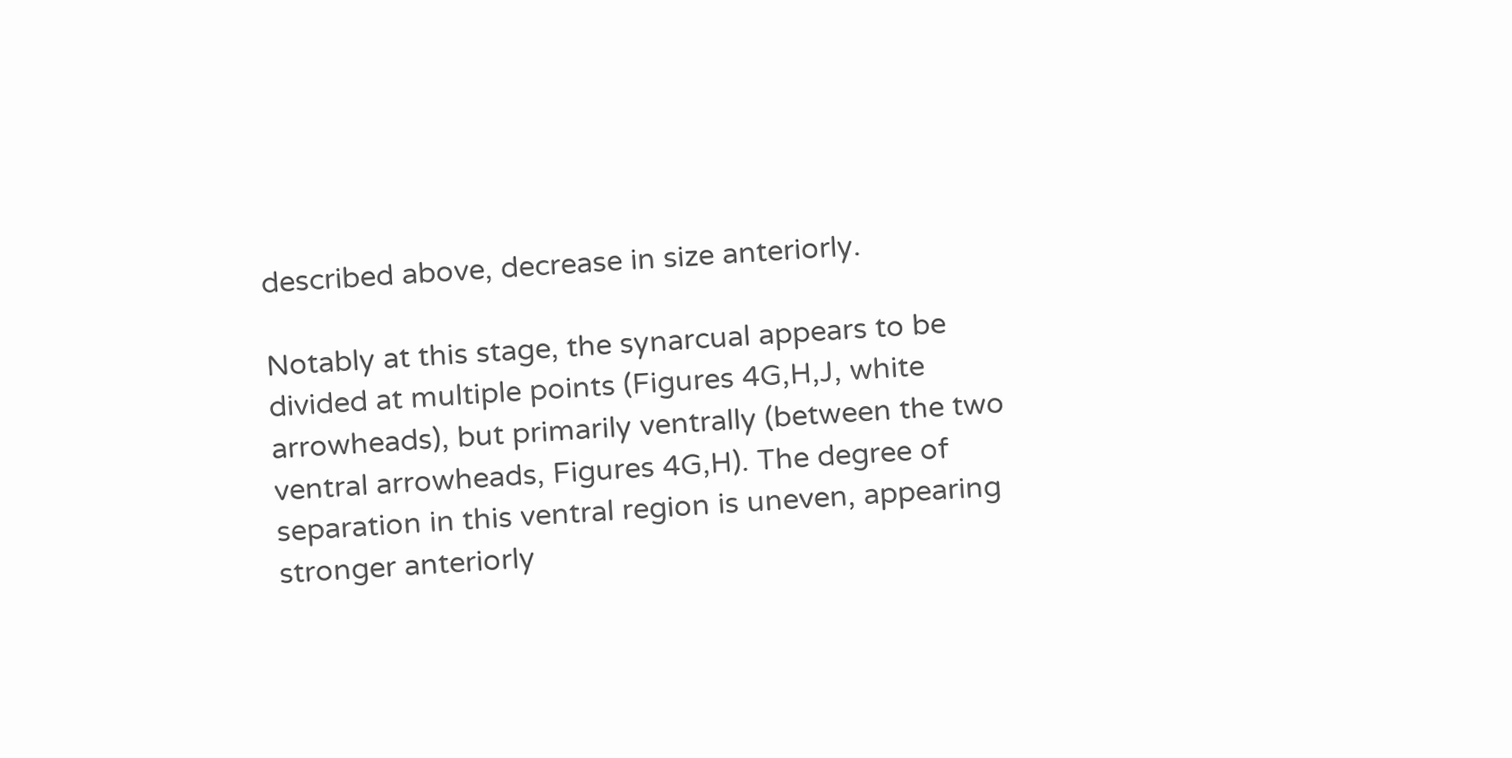described above, decrease in size anteriorly.

Notably at this stage, the synarcual appears to be divided at multiple points (Figures 4G,H,J, white arrowheads), but primarily ventrally (between the two ventral arrowheads, Figures 4G,H). The degree of separation in this ventral region is uneven, appearing stronger anteriorly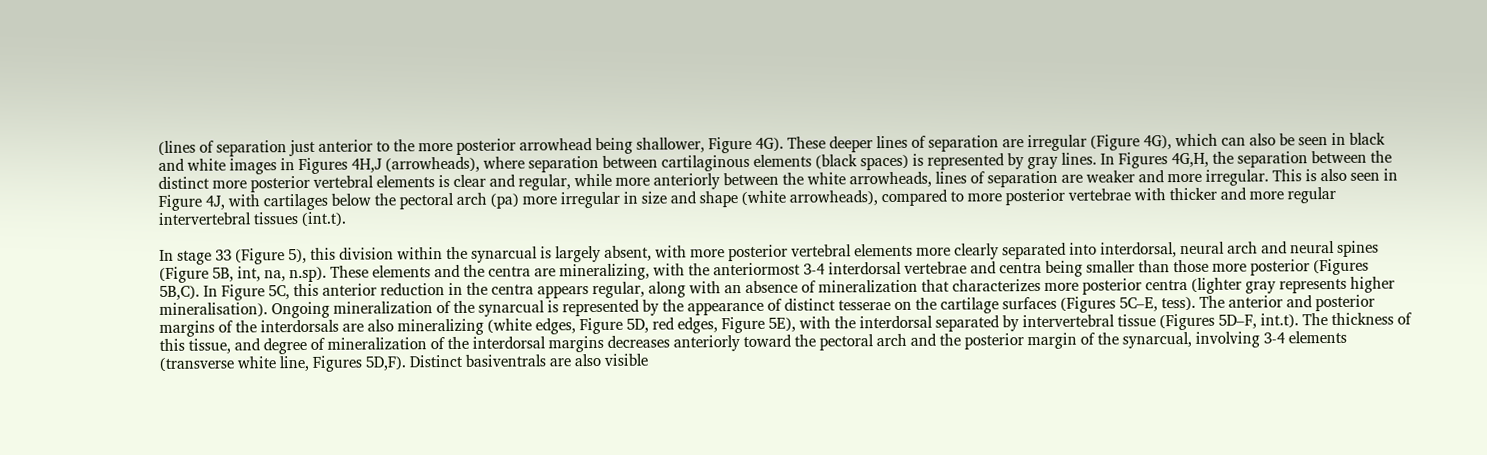(lines of separation just anterior to the more posterior arrowhead being shallower, Figure 4G). These deeper lines of separation are irregular (Figure 4G), which can also be seen in black and white images in Figures 4H,J (arrowheads), where separation between cartilaginous elements (black spaces) is represented by gray lines. In Figures 4G,H, the separation between the distinct more posterior vertebral elements is clear and regular, while more anteriorly between the white arrowheads, lines of separation are weaker and more irregular. This is also seen in Figure 4J, with cartilages below the pectoral arch (pa) more irregular in size and shape (white arrowheads), compared to more posterior vertebrae with thicker and more regular intervertebral tissues (int.t).

In stage 33 (Figure 5), this division within the synarcual is largely absent, with more posterior vertebral elements more clearly separated into interdorsal, neural arch and neural spines (Figure 5B, int, na, n.sp). These elements and the centra are mineralizing, with the anteriormost 3-4 interdorsal vertebrae and centra being smaller than those more posterior (Figures 5B,C). In Figure 5C, this anterior reduction in the centra appears regular, along with an absence of mineralization that characterizes more posterior centra (lighter gray represents higher mineralisation). Ongoing mineralization of the synarcual is represented by the appearance of distinct tesserae on the cartilage surfaces (Figures 5C–E, tess). The anterior and posterior margins of the interdorsals are also mineralizing (white edges, Figure 5D, red edges, Figure 5E), with the interdorsal separated by intervertebral tissue (Figures 5D–F, int.t). The thickness of this tissue, and degree of mineralization of the interdorsal margins decreases anteriorly toward the pectoral arch and the posterior margin of the synarcual, involving 3-4 elements (transverse white line, Figures 5D,F). Distinct basiventrals are also visible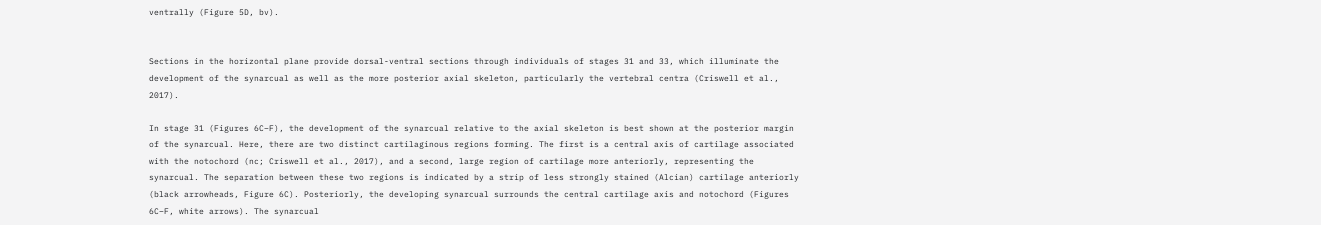ventrally (Figure 5D, bv).


Sections in the horizontal plane provide dorsal-ventral sections through individuals of stages 31 and 33, which illuminate the development of the synarcual as well as the more posterior axial skeleton, particularly the vertebral centra (Criswell et al., 2017).

In stage 31 (Figures 6C–F), the development of the synarcual relative to the axial skeleton is best shown at the posterior margin of the synarcual. Here, there are two distinct cartilaginous regions forming. The first is a central axis of cartilage associated with the notochord (nc; Criswell et al., 2017), and a second, large region of cartilage more anteriorly, representing the synarcual. The separation between these two regions is indicated by a strip of less strongly stained (Alcian) cartilage anteriorly (black arrowheads, Figure 6C). Posteriorly, the developing synarcual surrounds the central cartilage axis and notochord (Figures 6C–F, white arrows). The synarcual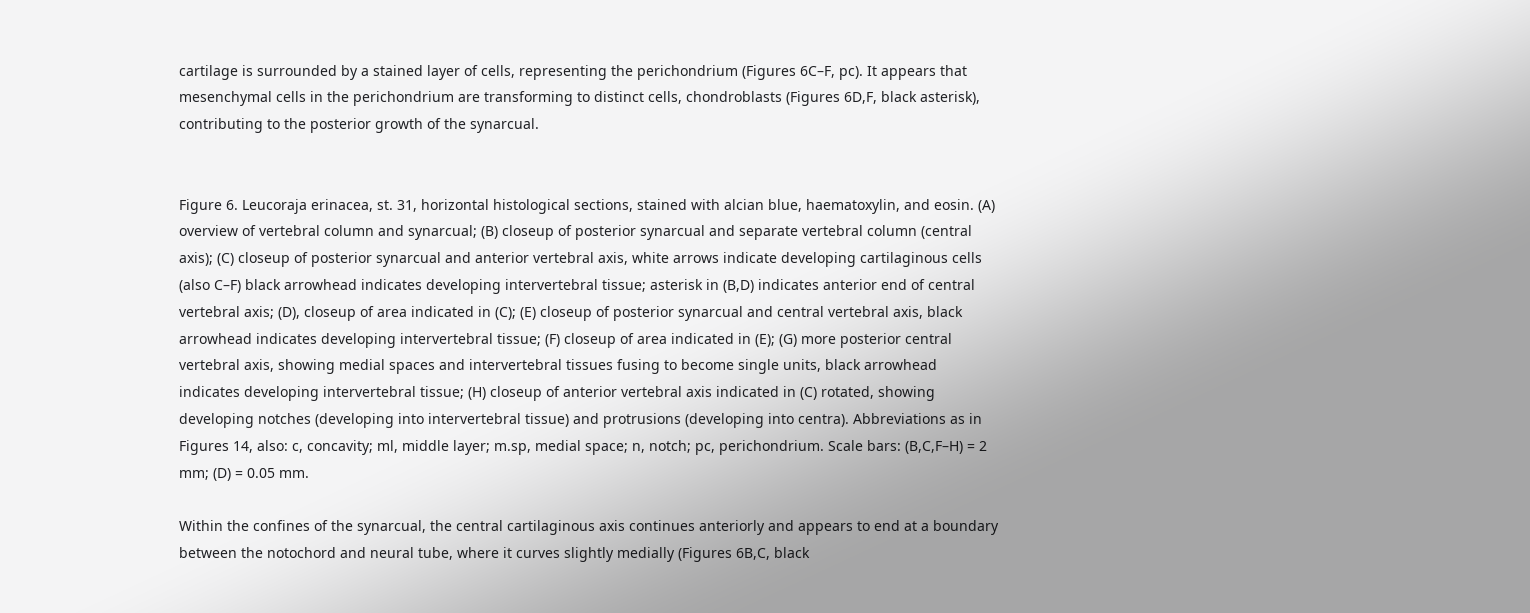cartilage is surrounded by a stained layer of cells, representing the perichondrium (Figures 6C–F, pc). It appears that mesenchymal cells in the perichondrium are transforming to distinct cells, chondroblasts (Figures 6D,F, black asterisk), contributing to the posterior growth of the synarcual.


Figure 6. Leucoraja erinacea, st. 31, horizontal histological sections, stained with alcian blue, haematoxylin, and eosin. (A) overview of vertebral column and synarcual; (B) closeup of posterior synarcual and separate vertebral column (central axis); (C) closeup of posterior synarcual and anterior vertebral axis, white arrows indicate developing cartilaginous cells (also C–F) black arrowhead indicates developing intervertebral tissue; asterisk in (B,D) indicates anterior end of central vertebral axis; (D), closeup of area indicated in (C); (E) closeup of posterior synarcual and central vertebral axis, black arrowhead indicates developing intervertebral tissue; (F) closeup of area indicated in (E); (G) more posterior central vertebral axis, showing medial spaces and intervertebral tissues fusing to become single units, black arrowhead indicates developing intervertebral tissue; (H) closeup of anterior vertebral axis indicated in (C) rotated, showing developing notches (developing into intervertebral tissue) and protrusions (developing into centra). Abbreviations as in Figures 14, also: c, concavity; ml, middle layer; m.sp, medial space; n, notch; pc, perichondrium. Scale bars: (B,C,F–H) = 2 mm; (D) = 0.05 mm.

Within the confines of the synarcual, the central cartilaginous axis continues anteriorly and appears to end at a boundary between the notochord and neural tube, where it curves slightly medially (Figures 6B,C, black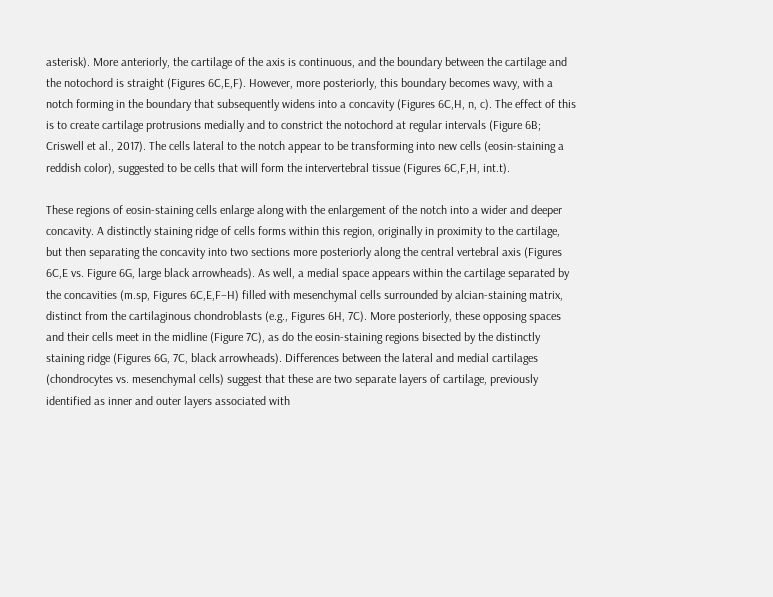asterisk). More anteriorly, the cartilage of the axis is continuous, and the boundary between the cartilage and the notochord is straight (Figures 6C,E,F). However, more posteriorly, this boundary becomes wavy, with a notch forming in the boundary that subsequently widens into a concavity (Figures 6C,H, n, c). The effect of this is to create cartilage protrusions medially and to constrict the notochord at regular intervals (Figure 6B; Criswell et al., 2017). The cells lateral to the notch appear to be transforming into new cells (eosin-staining a reddish color), suggested to be cells that will form the intervertebral tissue (Figures 6C,F,H, int.t).

These regions of eosin-staining cells enlarge along with the enlargement of the notch into a wider and deeper concavity. A distinctly staining ridge of cells forms within this region, originally in proximity to the cartilage, but then separating the concavity into two sections more posteriorly along the central vertebral axis (Figures 6C,E vs. Figure 6G, large black arrowheads). As well, a medial space appears within the cartilage separated by the concavities (m.sp, Figures 6C,E,F–H) filled with mesenchymal cells surrounded by alcian-staining matrix, distinct from the cartilaginous chondroblasts (e.g., Figures 6H, 7C). More posteriorly, these opposing spaces and their cells meet in the midline (Figure 7C), as do the eosin-staining regions bisected by the distinctly staining ridge (Figures 6G, 7C, black arrowheads). Differences between the lateral and medial cartilages (chondrocytes vs. mesenchymal cells) suggest that these are two separate layers of cartilage, previously identified as inner and outer layers associated with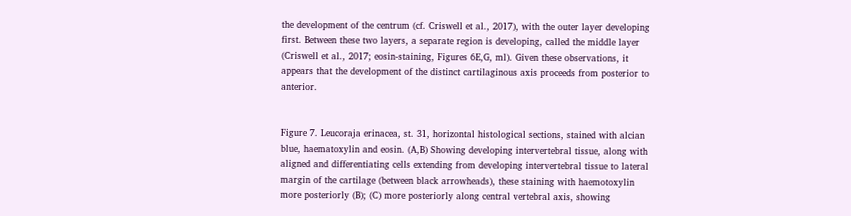the development of the centrum (cf. Criswell et al., 2017), with the outer layer developing first. Between these two layers, a separate region is developing, called the middle layer (Criswell et al., 2017; eosin-staining, Figures 6E,G, ml). Given these observations, it appears that the development of the distinct cartilaginous axis proceeds from posterior to anterior.


Figure 7. Leucoraja erinacea, st. 31, horizontal histological sections, stained with alcian blue, haematoxylin and eosin. (A,B) Showing developing intervertebral tissue, along with aligned and differentiating cells extending from developing intervertebral tissue to lateral margin of the cartilage (between black arrowheads), these staining with haemotoxylin more posteriorly (B); (C) more posteriorly along central vertebral axis, showing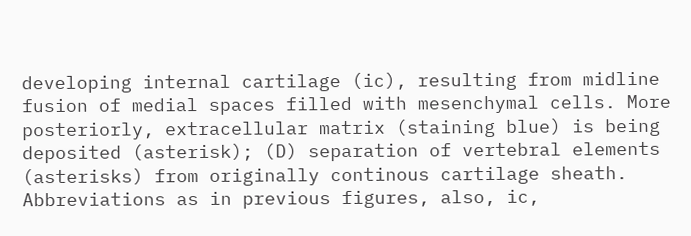developing internal cartilage (ic), resulting from midline fusion of medial spaces filled with mesenchymal cells. More posteriorly, extracellular matrix (staining blue) is being deposited (asterisk); (D) separation of vertebral elements (asterisks) from originally continous cartilage sheath. Abbreviations as in previous figures, also, ic,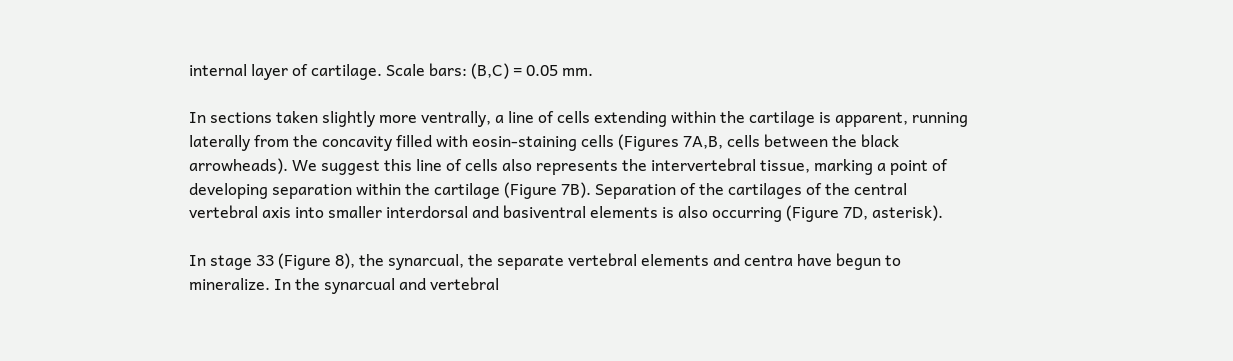internal layer of cartilage. Scale bars: (B,C) = 0.05 mm.

In sections taken slightly more ventrally, a line of cells extending within the cartilage is apparent, running laterally from the concavity filled with eosin-staining cells (Figures 7A,B, cells between the black arrowheads). We suggest this line of cells also represents the intervertebral tissue, marking a point of developing separation within the cartilage (Figure 7B). Separation of the cartilages of the central vertebral axis into smaller interdorsal and basiventral elements is also occurring (Figure 7D, asterisk).

In stage 33 (Figure 8), the synarcual, the separate vertebral elements and centra have begun to mineralize. In the synarcual and vertebral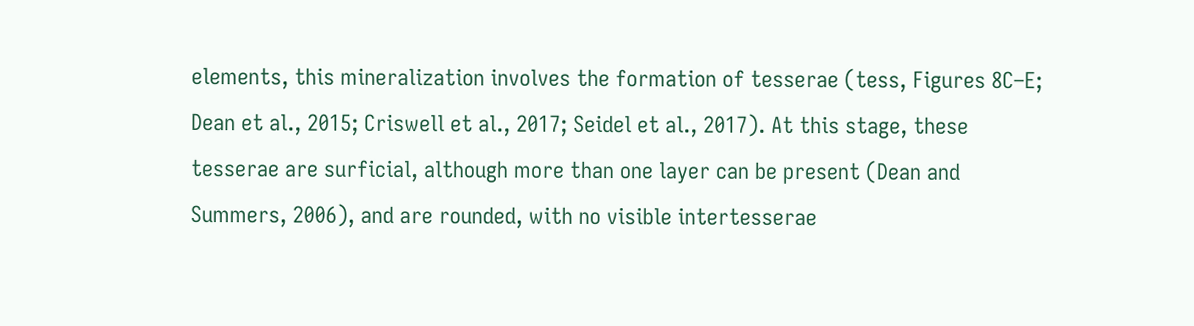elements, this mineralization involves the formation of tesserae (tess, Figures 8C–E; Dean et al., 2015; Criswell et al., 2017; Seidel et al., 2017). At this stage, these tesserae are surficial, although more than one layer can be present (Dean and Summers, 2006), and are rounded, with no visible intertesserae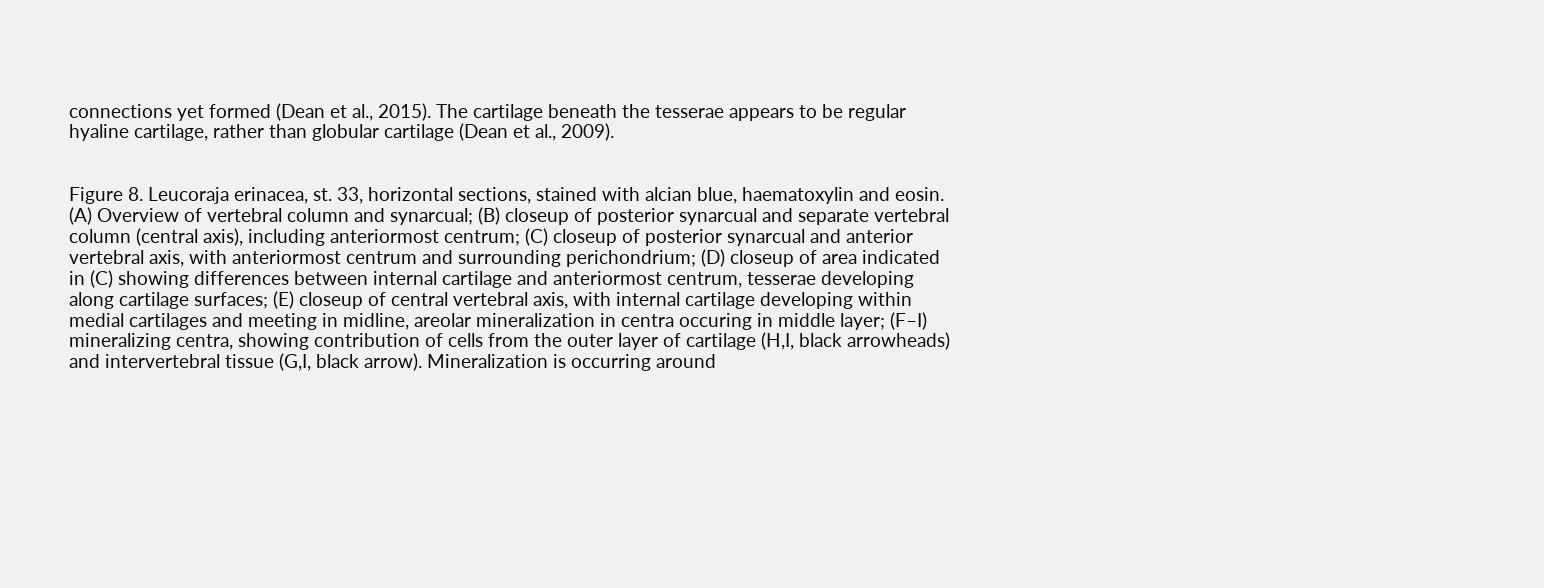connections yet formed (Dean et al., 2015). The cartilage beneath the tesserae appears to be regular hyaline cartilage, rather than globular cartilage (Dean et al., 2009).


Figure 8. Leucoraja erinacea, st. 33, horizontal sections, stained with alcian blue, haematoxylin and eosin. (A) Overview of vertebral column and synarcual; (B) closeup of posterior synarcual and separate vertebral column (central axis), including anteriormost centrum; (C) closeup of posterior synarcual and anterior vertebral axis, with anteriormost centrum and surrounding perichondrium; (D) closeup of area indicated in (C) showing differences between internal cartilage and anteriormost centrum, tesserae developing along cartilage surfaces; (E) closeup of central vertebral axis, with internal cartilage developing within medial cartilages and meeting in midline, areolar mineralization in centra occuring in middle layer; (F–I) mineralizing centra, showing contribution of cells from the outer layer of cartilage (H,I, black arrowheads) and intervertebral tissue (G,I, black arrow). Mineralization is occurring around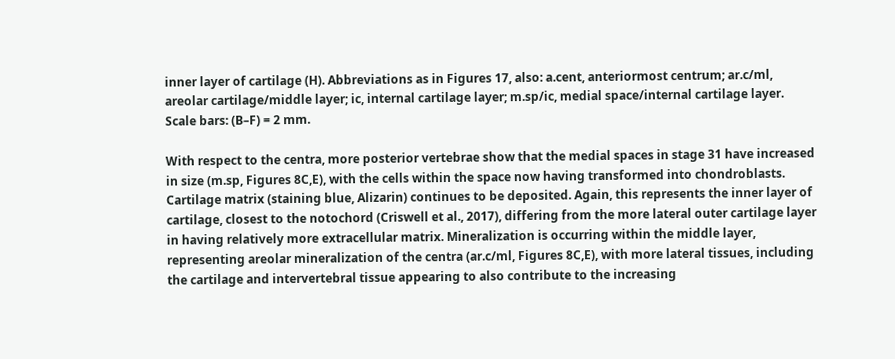inner layer of cartilage (H). Abbreviations as in Figures 17, also: a.cent, anteriormost centrum; ar.c/ml, areolar cartilage/middle layer; ic, internal cartilage layer; m.sp/ic, medial space/internal cartilage layer. Scale bars: (B–F) = 2 mm.

With respect to the centra, more posterior vertebrae show that the medial spaces in stage 31 have increased in size (m.sp, Figures 8C,E), with the cells within the space now having transformed into chondroblasts. Cartilage matrix (staining blue, Alizarin) continues to be deposited. Again, this represents the inner layer of cartilage, closest to the notochord (Criswell et al., 2017), differing from the more lateral outer cartilage layer in having relatively more extracellular matrix. Mineralization is occurring within the middle layer, representing areolar mineralization of the centra (ar.c/ml, Figures 8C,E), with more lateral tissues, including the cartilage and intervertebral tissue appearing to also contribute to the increasing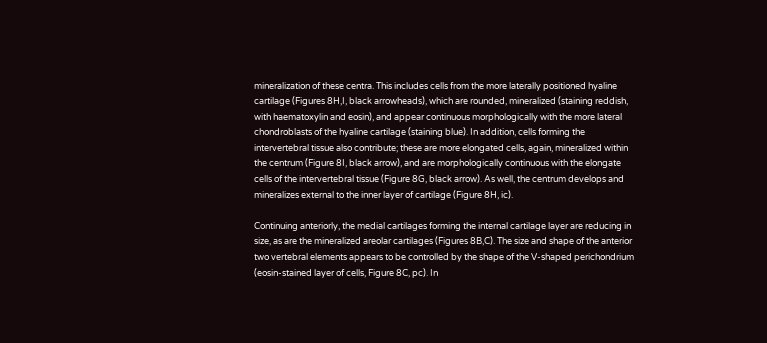mineralization of these centra. This includes cells from the more laterally positioned hyaline cartilage (Figures 8H,I, black arrowheads), which are rounded, mineralized (staining reddish, with haematoxylin and eosin), and appear continuous morphologically with the more lateral chondroblasts of the hyaline cartilage (staining blue). In addition, cells forming the intervertebral tissue also contribute; these are more elongated cells, again, mineralized within the centrum (Figure 8I, black arrow), and are morphologically continuous with the elongate cells of the intervertebral tissue (Figure 8G, black arrow). As well, the centrum develops and mineralizes external to the inner layer of cartilage (Figure 8H, ic).

Continuing anteriorly, the medial cartilages forming the internal cartilage layer are reducing in size, as are the mineralized areolar cartilages (Figures 8B,C). The size and shape of the anterior two vertebral elements appears to be controlled by the shape of the V-shaped perichondrium (eosin-stained layer of cells, Figure 8C, pc). In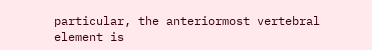particular, the anteriormost vertebral element is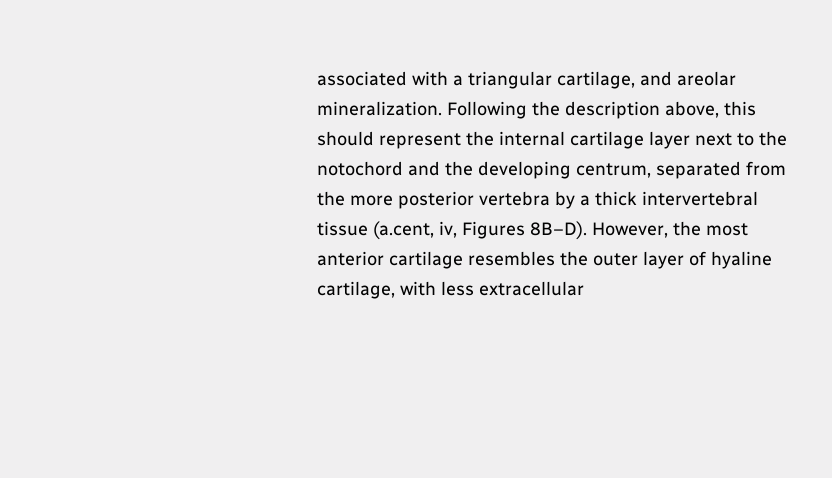associated with a triangular cartilage, and areolar mineralization. Following the description above, this should represent the internal cartilage layer next to the notochord and the developing centrum, separated from the more posterior vertebra by a thick intervertebral tissue (a.cent, iv, Figures 8B–D). However, the most anterior cartilage resembles the outer layer of hyaline cartilage, with less extracellular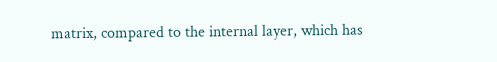matrix, compared to the internal layer, which has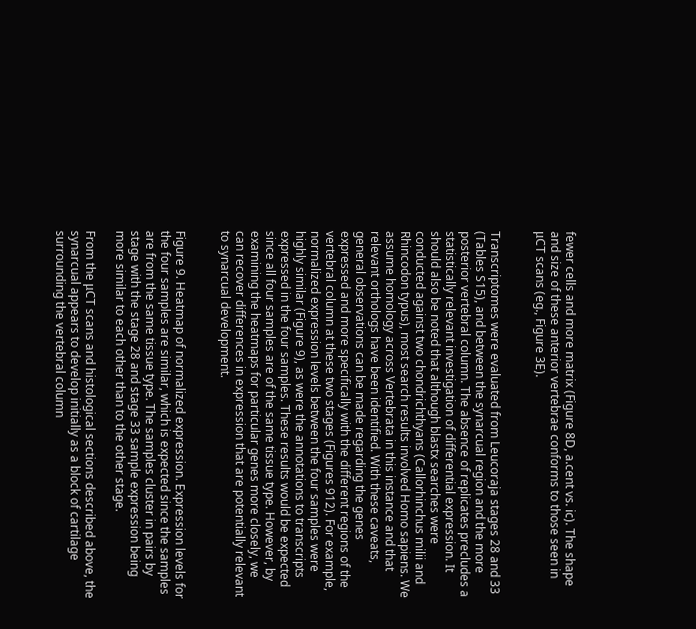fewer cells and more matrix (Figure 8D, a.cent vs. ic). The shape and size of these anterior vertebrae conforms to those seen in μCT scans (eg., Figure 3E).


Transcriptomes were evaluated from Leucoraja stages 28 and 33 (Tables S15), and between the synarcual region and the more posterior vertebral column. The absence of replicates precludes a statistically relevant investigation of differential expression. It should also be noted that although blastx searches were conducted against two chondrichthyans (Callorhinchus milii and Rhincodon typus), most search results involved Homo sapiens. We assume homology across Vertebrata in this instance and that relevant orthologs have been identified. With these caveats, general observations can be made regarding the genes expressed and more specifically with the different regions of the vertebral column at these two stages (Figures 912). For example, normalized expression levels between the four samples were highly similar (Figure 9), as were the annotations to transcripts expressed in the four samples. These results would be expected since all four samples are of the same tissue type. However, by examining the heatmaps for particular genes more closely, we can recover differences in expression that are potentially relevant to synarcual development.


Figure 9. Heatmap of normalized expression. Expression levels for the four samples are similar, which is expected since the samples are from the same tissue type. The samples cluster in pairs by stage with the stage 28 and stage 33 sample expression being more similar to each other than to the other stage.

From the μCT scans and histological sections described above, the synarcual appears to develop initially as a block of cartilage surrounding the vertebral column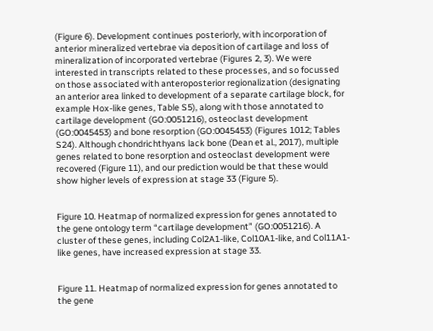(Figure 6). Development continues posteriorly, with incorporation of anterior mineralized vertebrae via deposition of cartilage and loss of mineralization of incorporated vertebrae (Figures 2, 3). We were interested in transcripts related to these processes, and so focussed on those associated with anteroposterior regionalization (designating an anterior area linked to development of a separate cartilage block, for example Hox-like genes, Table S5), along with those annotated to cartilage development (GO:0051216), osteoclast development (GO:0045453) and bone resorption (GO:0045453) (Figures 1012; Tables S24). Although chondrichthyans lack bone (Dean et al., 2017), multiple genes related to bone resorption and osteoclast development were recovered (Figure 11), and our prediction would be that these would show higher levels of expression at stage 33 (Figure 5).


Figure 10. Heatmap of normalized expression for genes annotated to the gene ontology term “cartilage development” (GO:0051216). A cluster of these genes, including Col2A1-like, Col10A1-like, and Col11A1-like genes, have increased expression at stage 33.


Figure 11. Heatmap of normalized expression for genes annotated to the gene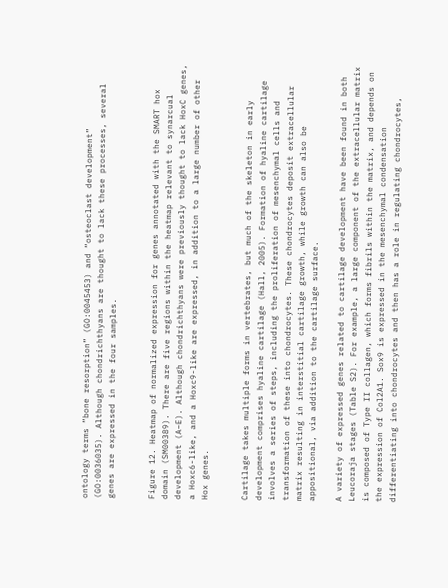ontology terms “bone resorption” (GO:0045453) and “osteoclast development” (GO:0036035). Although chondrichthyans are thought to lack these processes, several genes are expressed in the four samples.


Figure 12. Heatmap of normalized expression for genes annotated with the SMART hox domain (SM00389). There are five regions within the heatmap relevant to synarcual development (A–E). Although chondrichthyans were previously thought to lack HoxC genes, a Hoxc6-like, and a Hoxc9-like are expressed, in addition to a large number of other Hox genes.


Cartilage takes multiple forms in vertebrates, but much of the skeleton in early development comprises hyaline cartilage (Hall, 2005). Formation of hyaline cartilage involves a series of steps, including the proliferation of mesenchymal cells and transformation of these into chondrocytes. These chondrocytes deposit extracellular matrix resulting in interstitial cartilage growth, while growth can also be appositional, via addition to the cartilage surface.

A variety of expressed genes related to cartilage development have been found in both Leucoraja stages (Table S2). For example, a large component of the extracellular matrix is composed of Type II collagen, which forms fibrils within the matrix, and depends on the expression of Col2A1. Sox9 is expressed in the mesenchymal condensation differentiating into chondrocytes and then has a role in regulating chondrocytes,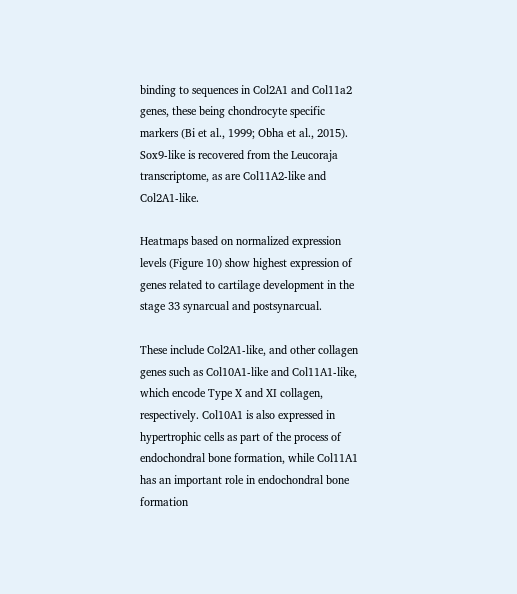binding to sequences in Col2A1 and Col11a2 genes, these being chondrocyte specific markers (Bi et al., 1999; Obha et al., 2015). Sox9-like is recovered from the Leucoraja transcriptome, as are Col11A2-like and Col2A1-like.

Heatmaps based on normalized expression levels (Figure 10) show highest expression of genes related to cartilage development in the stage 33 synarcual and postsynarcual.

These include Col2A1-like, and other collagen genes such as Col10A1-like and Col11A1-like, which encode Type X and XI collagen, respectively. Col10A1 is also expressed in hypertrophic cells as part of the process of endochondral bone formation, while Col11A1 has an important role in endochondral bone formation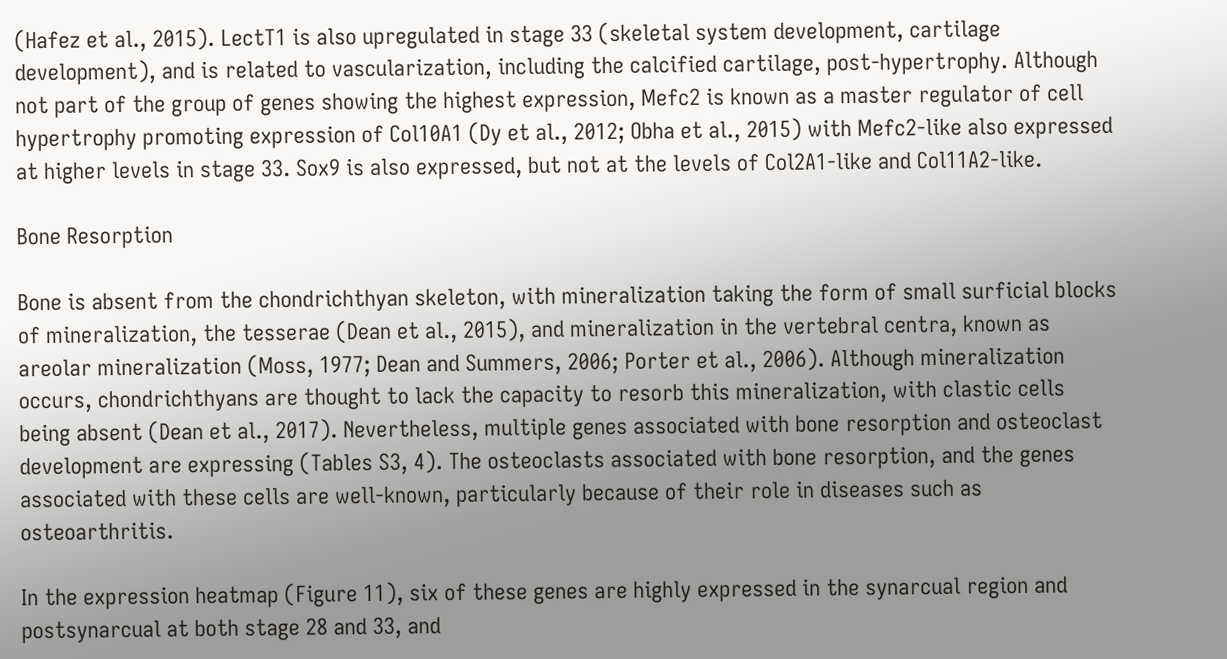(Hafez et al., 2015). LectT1 is also upregulated in stage 33 (skeletal system development, cartilage development), and is related to vascularization, including the calcified cartilage, post-hypertrophy. Although not part of the group of genes showing the highest expression, Mefc2 is known as a master regulator of cell hypertrophy promoting expression of Col10A1 (Dy et al., 2012; Obha et al., 2015) with Mefc2-like also expressed at higher levels in stage 33. Sox9 is also expressed, but not at the levels of Col2A1-like and Col11A2-like.

Bone Resorption

Bone is absent from the chondrichthyan skeleton, with mineralization taking the form of small surficial blocks of mineralization, the tesserae (Dean et al., 2015), and mineralization in the vertebral centra, known as areolar mineralization (Moss, 1977; Dean and Summers, 2006; Porter et al., 2006). Although mineralization occurs, chondrichthyans are thought to lack the capacity to resorb this mineralization, with clastic cells being absent (Dean et al., 2017). Nevertheless, multiple genes associated with bone resorption and osteoclast development are expressing (Tables S3, 4). The osteoclasts associated with bone resorption, and the genes associated with these cells are well-known, particularly because of their role in diseases such as osteoarthritis.

In the expression heatmap (Figure 11), six of these genes are highly expressed in the synarcual region and postsynarcual at both stage 28 and 33, and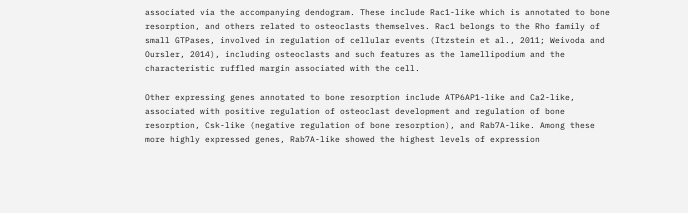associated via the accompanying dendogram. These include Rac1-like which is annotated to bone resorption, and others related to osteoclasts themselves. Rac1 belongs to the Rho family of small GTPases, involved in regulation of cellular events (Itzstein et al., 2011; Weivoda and Oursler, 2014), including osteoclasts and such features as the lamellipodium and the characteristic ruffled margin associated with the cell.

Other expressing genes annotated to bone resorption include ATP6AP1-like and Ca2-like, associated with positive regulation of osteoclast development and regulation of bone resorption, Csk-like (negative regulation of bone resorption), and Rab7A-like. Among these more highly expressed genes, Rab7A-like showed the highest levels of expression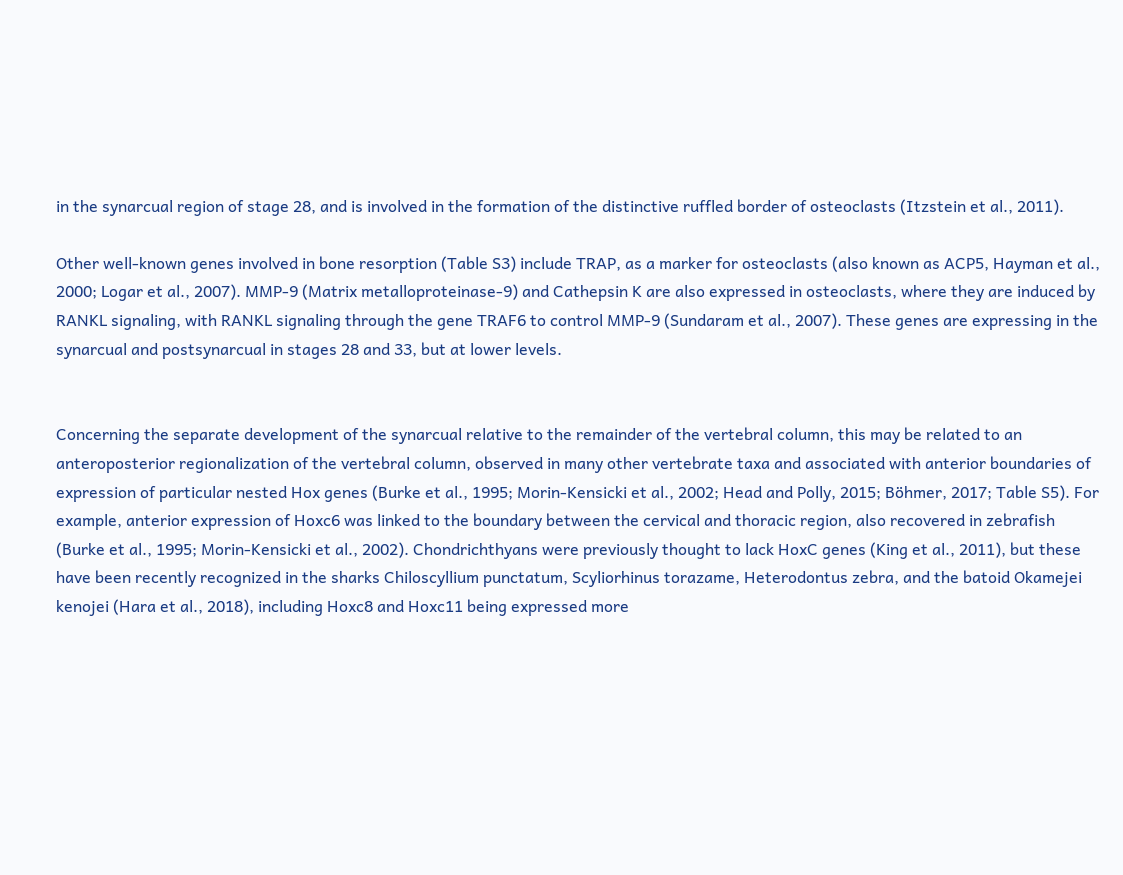in the synarcual region of stage 28, and is involved in the formation of the distinctive ruffled border of osteoclasts (Itzstein et al., 2011).

Other well-known genes involved in bone resorption (Table S3) include TRAP, as a marker for osteoclasts (also known as ACP5, Hayman et al., 2000; Logar et al., 2007). MMP-9 (Matrix metalloproteinase-9) and Cathepsin K are also expressed in osteoclasts, where they are induced by RANKL signaling, with RANKL signaling through the gene TRAF6 to control MMP-9 (Sundaram et al., 2007). These genes are expressing in the synarcual and postsynarcual in stages 28 and 33, but at lower levels.


Concerning the separate development of the synarcual relative to the remainder of the vertebral column, this may be related to an anteroposterior regionalization of the vertebral column, observed in many other vertebrate taxa and associated with anterior boundaries of expression of particular nested Hox genes (Burke et al., 1995; Morin-Kensicki et al., 2002; Head and Polly, 2015; Böhmer, 2017; Table S5). For example, anterior expression of Hoxc6 was linked to the boundary between the cervical and thoracic region, also recovered in zebrafish (Burke et al., 1995; Morin-Kensicki et al., 2002). Chondrichthyans were previously thought to lack HoxC genes (King et al., 2011), but these have been recently recognized in the sharks Chiloscyllium punctatum, Scyliorhinus torazame, Heterodontus zebra, and the batoid Okamejei kenojei (Hara et al., 2018), including Hoxc8 and Hoxc11 being expressed more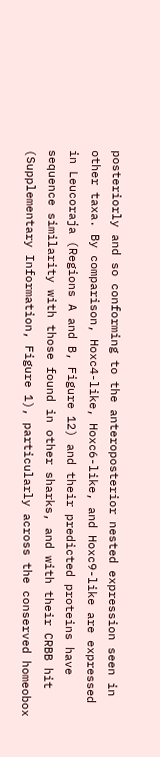posteriorly and so conforming to the anteroposterior nested expression seen in other taxa. By comparison, Hoxc4-like, Hoxc6-like, and Hoxc9-like are expressed in Leucoraja (Regions A and B, Figure 12) and their predicted proteins have sequence similarity with those found in other sharks, and with their CRBB hit (Supplementary Information, Figure 1), particularly across the conserved homeobox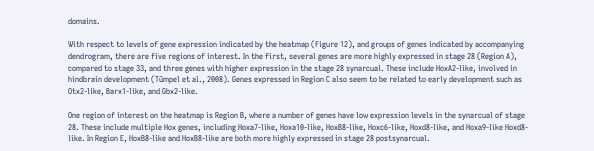domains.

With respect to levels of gene expression indicated by the heatmap (Figure 12), and groups of genes indicated by accompanying dendrogram, there are five regions of interest. In the first, several genes are more highly expressed in stage 28 (Region A), compared to stage 33, and three genes with higher expression in the stage 28 synarcual. These include HoxA2-like, involved in hindbrain development (Tümpel et al., 2008). Genes expressed in Region C also seem to be related to early development such as Otx2-like, Barx1-like, and Gbx2-like.

One region of interest on the heatmap is Region B, where a number of genes have low expression levels in the synarcual of stage 28. These include multiple Hox genes, including Hoxa7-like, Hoxa10-like, HoxB8-like, Hoxc6-like, Hoxd8-like, and Hoxa9-like Hoxd8-like. In Region E, HoxB8-like and HoxB8-like are both more highly expressed in stage 28 postsynarcual.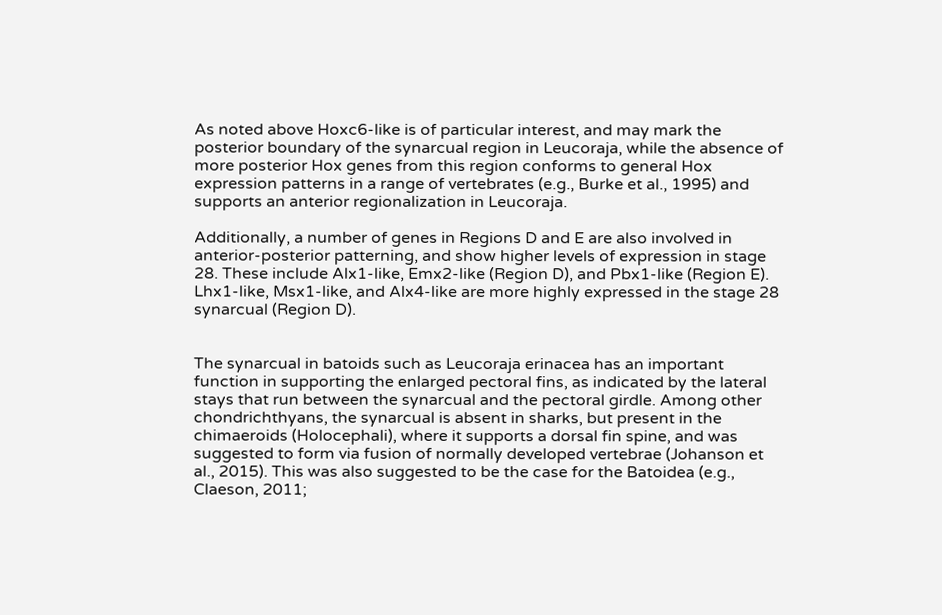As noted above Hoxc6-like is of particular interest, and may mark the posterior boundary of the synarcual region in Leucoraja, while the absence of more posterior Hox genes from this region conforms to general Hox expression patterns in a range of vertebrates (e.g., Burke et al., 1995) and supports an anterior regionalization in Leucoraja.

Additionally, a number of genes in Regions D and E are also involved in anterior-posterior patterning, and show higher levels of expression in stage 28. These include Alx1-like, Emx2-like (Region D), and Pbx1-like (Region E). Lhx1-like, Msx1-like, and Alx4-like are more highly expressed in the stage 28 synarcual (Region D).


The synarcual in batoids such as Leucoraja erinacea has an important function in supporting the enlarged pectoral fins, as indicated by the lateral stays that run between the synarcual and the pectoral girdle. Among other chondrichthyans, the synarcual is absent in sharks, but present in the chimaeroids (Holocephali), where it supports a dorsal fin spine, and was suggested to form via fusion of normally developed vertebrae (Johanson et al., 2015). This was also suggested to be the case for the Batoidea (e.g., Claeson, 2011;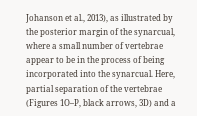Johanson et al., 2013), as illustrated by the posterior margin of the synarcual, where a small number of vertebrae appear to be in the process of being incorporated into the synarcual. Here, partial separation of the vertebrae (Figures 1O–P, black arrows, 3D) and a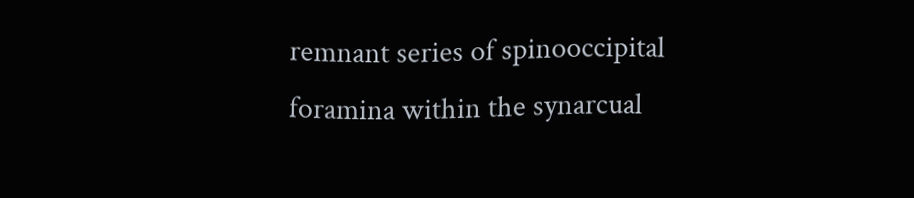remnant series of spinooccipital foramina within the synarcual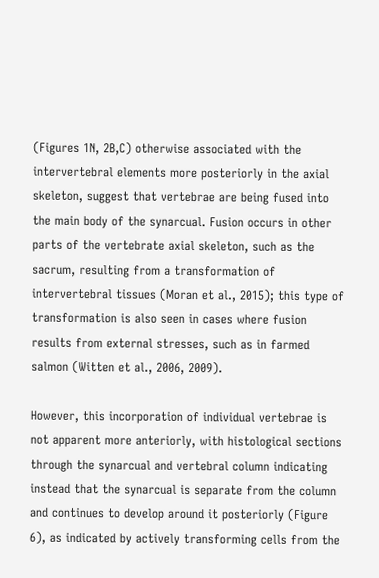(Figures 1N, 2B,C) otherwise associated with the intervertebral elements more posteriorly in the axial skeleton, suggest that vertebrae are being fused into the main body of the synarcual. Fusion occurs in other parts of the vertebrate axial skeleton, such as the sacrum, resulting from a transformation of intervertebral tissues (Moran et al., 2015); this type of transformation is also seen in cases where fusion results from external stresses, such as in farmed salmon (Witten et al., 2006, 2009).

However, this incorporation of individual vertebrae is not apparent more anteriorly, with histological sections through the synarcual and vertebral column indicating instead that the synarcual is separate from the column and continues to develop around it posteriorly (Figure 6), as indicated by actively transforming cells from the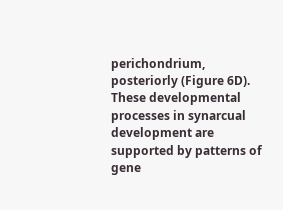perichondrium, posteriorly (Figure 6D). These developmental processes in synarcual development are supported by patterns of gene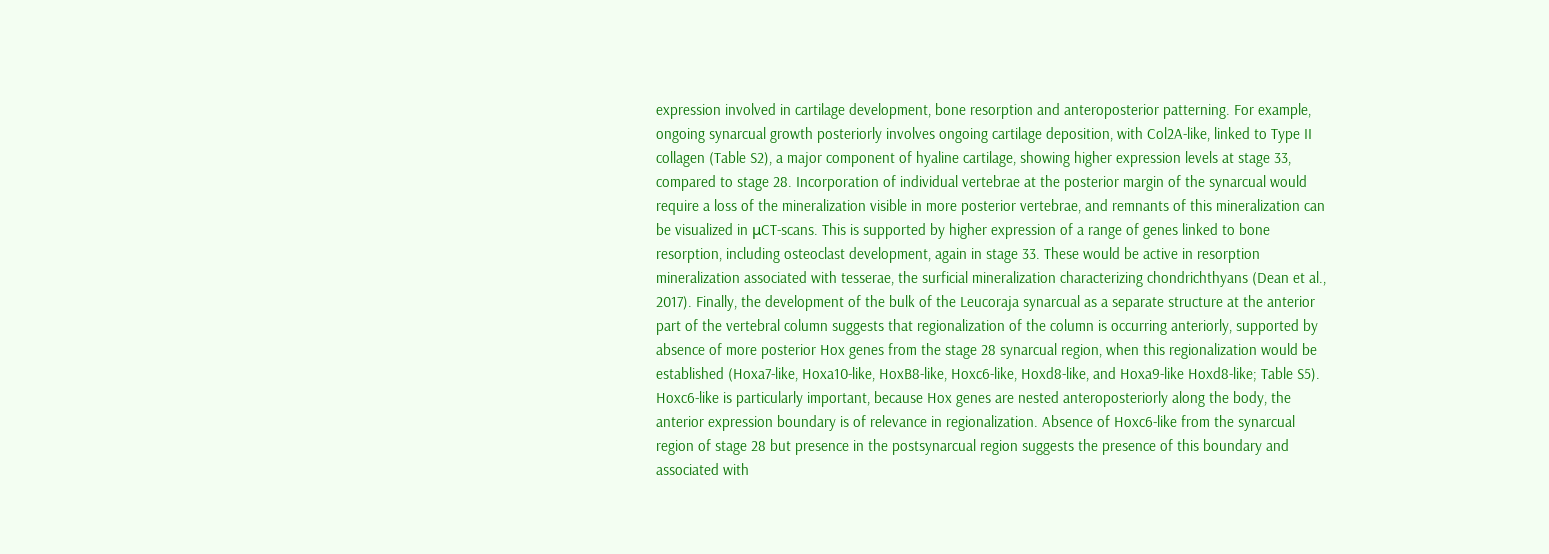expression involved in cartilage development, bone resorption and anteroposterior patterning. For example, ongoing synarcual growth posteriorly involves ongoing cartilage deposition, with Col2A-like, linked to Type II collagen (Table S2), a major component of hyaline cartilage, showing higher expression levels at stage 33, compared to stage 28. Incorporation of individual vertebrae at the posterior margin of the synarcual would require a loss of the mineralization visible in more posterior vertebrae, and remnants of this mineralization can be visualized in μCT-scans. This is supported by higher expression of a range of genes linked to bone resorption, including osteoclast development, again in stage 33. These would be active in resorption mineralization associated with tesserae, the surficial mineralization characterizing chondrichthyans (Dean et al., 2017). Finally, the development of the bulk of the Leucoraja synarcual as a separate structure at the anterior part of the vertebral column suggests that regionalization of the column is occurring anteriorly, supported by absence of more posterior Hox genes from the stage 28 synarcual region, when this regionalization would be established (Hoxa7-like, Hoxa10-like, HoxB8-like, Hoxc6-like, Hoxd8-like, and Hoxa9-like Hoxd8-like; Table S5). Hoxc6-like is particularly important, because Hox genes are nested anteroposteriorly along the body, the anterior expression boundary is of relevance in regionalization. Absence of Hoxc6-like from the synarcual region of stage 28 but presence in the postsynarcual region suggests the presence of this boundary and associated with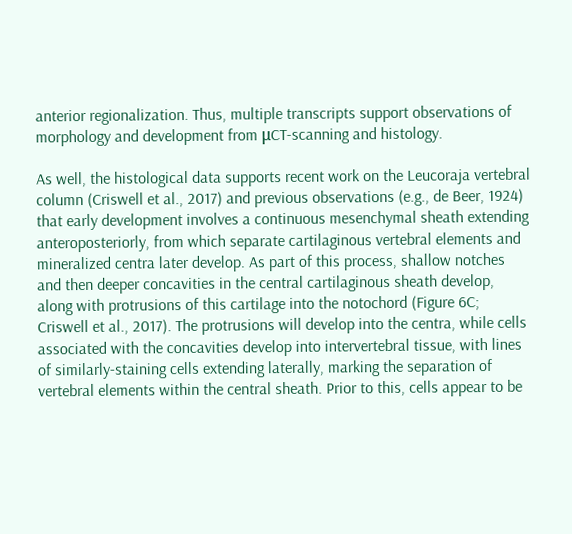anterior regionalization. Thus, multiple transcripts support observations of morphology and development from μCT-scanning and histology.

As well, the histological data supports recent work on the Leucoraja vertebral column (Criswell et al., 2017) and previous observations (e.g., de Beer, 1924) that early development involves a continuous mesenchymal sheath extending anteroposteriorly, from which separate cartilaginous vertebral elements and mineralized centra later develop. As part of this process, shallow notches and then deeper concavities in the central cartilaginous sheath develop, along with protrusions of this cartilage into the notochord (Figure 6C; Criswell et al., 2017). The protrusions will develop into the centra, while cells associated with the concavities develop into intervertebral tissue, with lines of similarly-staining cells extending laterally, marking the separation of vertebral elements within the central sheath. Prior to this, cells appear to be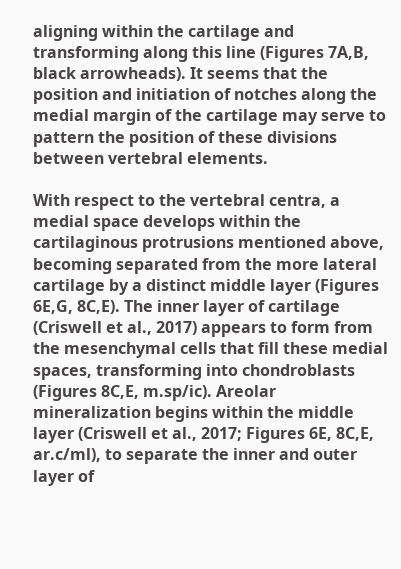aligning within the cartilage and transforming along this line (Figures 7A,B, black arrowheads). It seems that the position and initiation of notches along the medial margin of the cartilage may serve to pattern the position of these divisions between vertebral elements.

With respect to the vertebral centra, a medial space develops within the cartilaginous protrusions mentioned above, becoming separated from the more lateral cartilage by a distinct middle layer (Figures 6E,G, 8C,E). The inner layer of cartilage (Criswell et al., 2017) appears to form from the mesenchymal cells that fill these medial spaces, transforming into chondroblasts (Figures 8C,E, m.sp/ic). Areolar mineralization begins within the middle layer (Criswell et al., 2017; Figures 6E, 8C,E, ar.c/ml), to separate the inner and outer layer of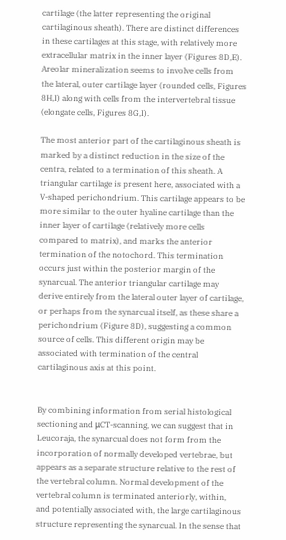cartilage (the latter representing the original cartilaginous sheath). There are distinct differences in these cartilages at this stage, with relatively more extracellular matrix in the inner layer (Figures 8D,E). Areolar mineralization seems to involve cells from the lateral, outer cartilage layer (rounded cells, Figures 8H,I) along with cells from the intervertebral tissue (elongate cells, Figures 8G,I).

The most anterior part of the cartilaginous sheath is marked by a distinct reduction in the size of the centra, related to a termination of this sheath. A triangular cartilage is present here, associated with a V-shaped perichondrium. This cartilage appears to be more similar to the outer hyaline cartilage than the inner layer of cartilage (relatively more cells compared to matrix), and marks the anterior termination of the notochord. This termination occurs just within the posterior margin of the synarcual. The anterior triangular cartilage may derive entirely from the lateral outer layer of cartilage, or perhaps from the synarcual itself, as these share a perichondrium (Figure 8D), suggesting a common source of cells. This different origin may be associated with termination of the central cartilaginous axis at this point.


By combining information from serial histological sectioning and μCT-scanning, we can suggest that in Leucoraja, the synarcual does not form from the incorporation of normally developed vertebrae, but appears as a separate structure relative to the rest of the vertebral column. Normal development of the vertebral column is terminated anteriorly, within, and potentially associated with, the large cartilaginous structure representing the synarcual. In the sense that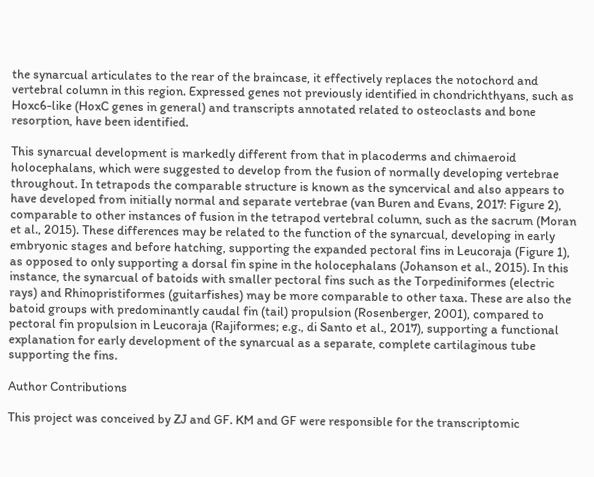the synarcual articulates to the rear of the braincase, it effectively replaces the notochord and vertebral column in this region. Expressed genes not previously identified in chondrichthyans, such as Hoxc6-like (HoxC genes in general) and transcripts annotated related to osteoclasts and bone resorption, have been identified.

This synarcual development is markedly different from that in placoderms and chimaeroid holocephalans, which were suggested to develop from the fusion of normally developing vertebrae throughout. In tetrapods the comparable structure is known as the syncervical and also appears to have developed from initially normal and separate vertebrae (van Buren and Evans, 2017: Figure 2), comparable to other instances of fusion in the tetrapod vertebral column, such as the sacrum (Moran et al., 2015). These differences may be related to the function of the synarcual, developing in early embryonic stages and before hatching, supporting the expanded pectoral fins in Leucoraja (Figure 1), as opposed to only supporting a dorsal fin spine in the holocephalans (Johanson et al., 2015). In this instance, the synarcual of batoids with smaller pectoral fins such as the Torpediniformes (electric rays) and Rhinopristiformes (guitarfishes) may be more comparable to other taxa. These are also the batoid groups with predominantly caudal fin (tail) propulsion (Rosenberger, 2001), compared to pectoral fin propulsion in Leucoraja (Rajiformes; e.g., di Santo et al., 2017), supporting a functional explanation for early development of the synarcual as a separate, complete cartilaginous tube supporting the fins.

Author Contributions

This project was conceived by ZJ and GF. KM and GF were responsible for the transcriptomic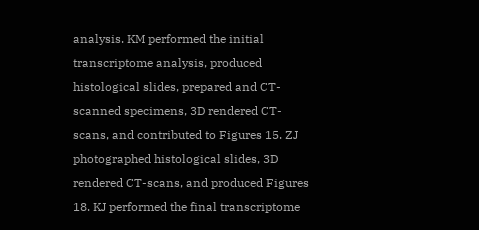analysis. KM performed the initial transcriptome analysis, produced histological slides, prepared and CT-scanned specimens, 3D rendered CT-scans, and contributed to Figures 15. ZJ photographed histological slides, 3D rendered CT-scans, and produced Figures 18. KJ performed the final transcriptome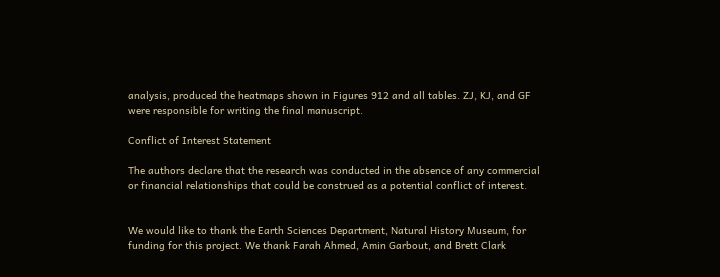analysis, produced the heatmaps shown in Figures 912 and all tables. ZJ, KJ, and GF were responsible for writing the final manuscript.

Conflict of Interest Statement

The authors declare that the research was conducted in the absence of any commercial or financial relationships that could be construed as a potential conflict of interest.


We would like to thank the Earth Sciences Department, Natural History Museum, for funding for this project. We thank Farah Ahmed, Amin Garbout, and Brett Clark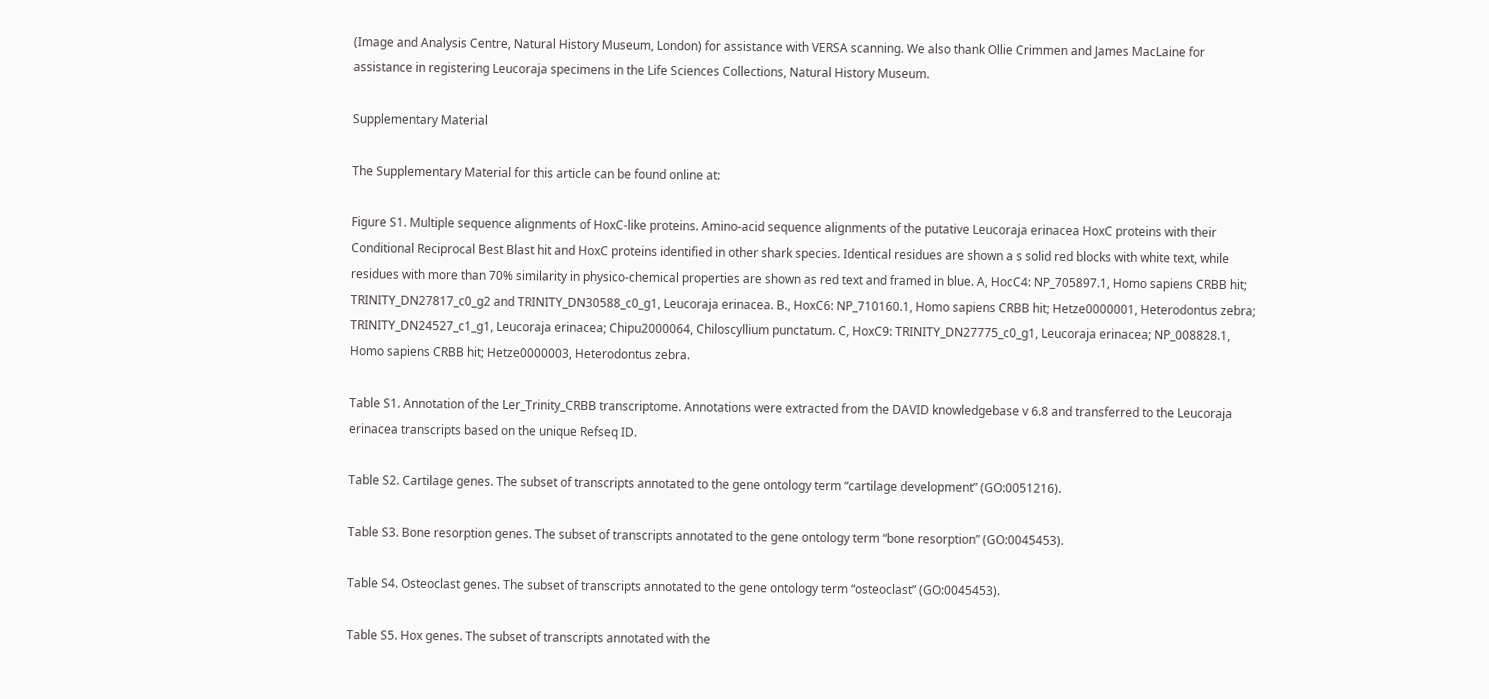(Image and Analysis Centre, Natural History Museum, London) for assistance with VERSA scanning. We also thank Ollie Crimmen and James MacLaine for assistance in registering Leucoraja specimens in the Life Sciences Collections, Natural History Museum.

Supplementary Material

The Supplementary Material for this article can be found online at:

Figure S1. Multiple sequence alignments of HoxC-like proteins. Amino-acid sequence alignments of the putative Leucoraja erinacea HoxC proteins with their Conditional Reciprocal Best Blast hit and HoxC proteins identified in other shark species. Identical residues are shown a s solid red blocks with white text, while residues with more than 70% similarity in physico-chemical properties are shown as red text and framed in blue. A, HocC4: NP_705897.1, Homo sapiens CRBB hit; TRINITY_DN27817_c0_g2 and TRINITY_DN30588_c0_g1, Leucoraja erinacea. B., HoxC6: NP_710160.1, Homo sapiens CRBB hit; Hetze0000001, Heterodontus zebra; TRINITY_DN24527_c1_g1, Leucoraja erinacea; Chipu2000064, Chiloscyllium punctatum. C, HoxC9: TRINITY_DN27775_c0_g1, Leucoraja erinacea; NP_008828.1, Homo sapiens CRBB hit; Hetze0000003, Heterodontus zebra.

Table S1. Annotation of the Ler_Trinity_CRBB transcriptome. Annotations were extracted from the DAVID knowledgebase v 6.8 and transferred to the Leucoraja erinacea transcripts based on the unique Refseq ID.

Table S2. Cartilage genes. The subset of transcripts annotated to the gene ontology term “cartilage development” (GO:0051216).

Table S3. Bone resorption genes. The subset of transcripts annotated to the gene ontology term “bone resorption” (GO:0045453).

Table S4. Osteoclast genes. The subset of transcripts annotated to the gene ontology term “osteoclast” (GO:0045453).

Table S5. Hox genes. The subset of transcripts annotated with the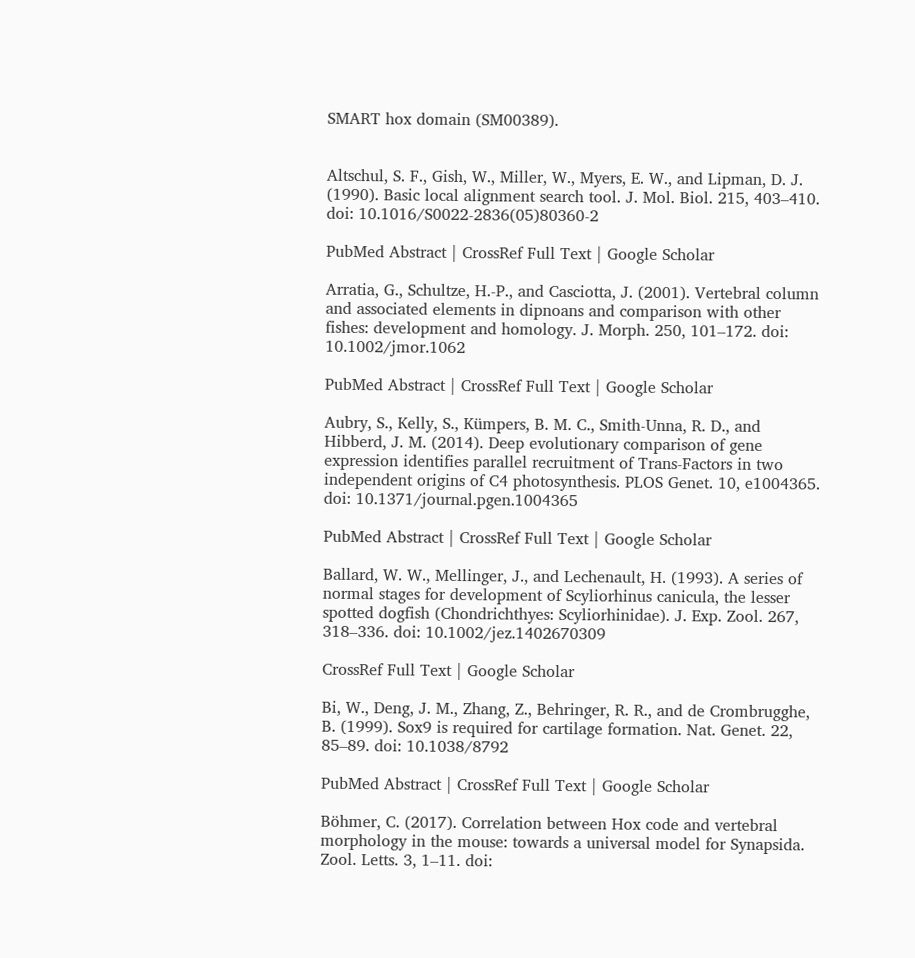SMART hox domain (SM00389).


Altschul, S. F., Gish, W., Miller, W., Myers, E. W., and Lipman, D. J. (1990). Basic local alignment search tool. J. Mol. Biol. 215, 403–410. doi: 10.1016/S0022-2836(05)80360-2

PubMed Abstract | CrossRef Full Text | Google Scholar

Arratia, G., Schultze, H.-P., and Casciotta, J. (2001). Vertebral column and associated elements in dipnoans and comparison with other fishes: development and homology. J. Morph. 250, 101–172. doi: 10.1002/jmor.1062

PubMed Abstract | CrossRef Full Text | Google Scholar

Aubry, S., Kelly, S., Kümpers, B. M. C., Smith-Unna, R. D., and Hibberd, J. M. (2014). Deep evolutionary comparison of gene expression identifies parallel recruitment of Trans-Factors in two independent origins of C4 photosynthesis. PLOS Genet. 10, e1004365. doi: 10.1371/journal.pgen.1004365

PubMed Abstract | CrossRef Full Text | Google Scholar

Ballard, W. W., Mellinger, J., and Lechenault, H. (1993). A series of normal stages for development of Scyliorhinus canicula, the lesser spotted dogfish (Chondrichthyes: Scyliorhinidae). J. Exp. Zool. 267, 318–336. doi: 10.1002/jez.1402670309

CrossRef Full Text | Google Scholar

Bi, W., Deng, J. M., Zhang, Z., Behringer, R. R., and de Crombrugghe, B. (1999). Sox9 is required for cartilage formation. Nat. Genet. 22, 85–89. doi: 10.1038/8792

PubMed Abstract | CrossRef Full Text | Google Scholar

Böhmer, C. (2017). Correlation between Hox code and vertebral morphology in the mouse: towards a universal model for Synapsida. Zool. Letts. 3, 1–11. doi: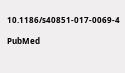10.1186/s40851-017-0069-4

PubMed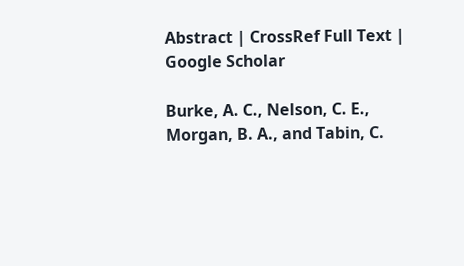Abstract | CrossRef Full Text | Google Scholar

Burke, A. C., Nelson, C. E., Morgan, B. A., and Tabin, C.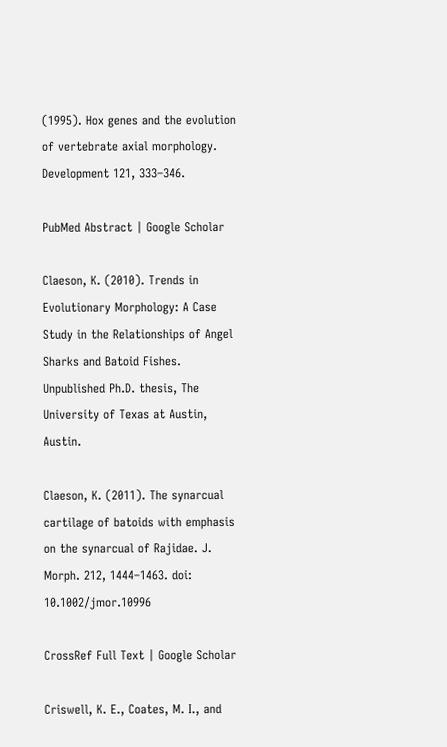(1995). Hox genes and the evolution of vertebrate axial morphology. Development 121, 333–346.

PubMed Abstract | Google Scholar

Claeson, K. (2010). Trends in Evolutionary Morphology: A Case Study in the Relationships of Angel Sharks and Batoid Fishes. Unpublished Ph.D. thesis, The University of Texas at Austin, Austin.

Claeson, K. (2011). The synarcual cartilage of batoids with emphasis on the synarcual of Rajidae. J. Morph. 212, 1444–1463. doi: 10.1002/jmor.10996

CrossRef Full Text | Google Scholar

Criswell, K. E., Coates, M. I., and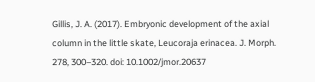Gillis, J. A. (2017). Embryonic development of the axial column in the little skate, Leucoraja erinacea. J. Morph. 278, 300–320. doi: 10.1002/jmor.20637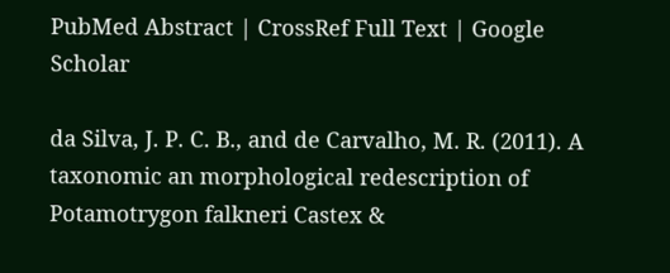PubMed Abstract | CrossRef Full Text | Google Scholar

da Silva, J. P. C. B., and de Carvalho, M. R. (2011). A taxonomic an morphological redescription of Potamotrygon falkneri Castex &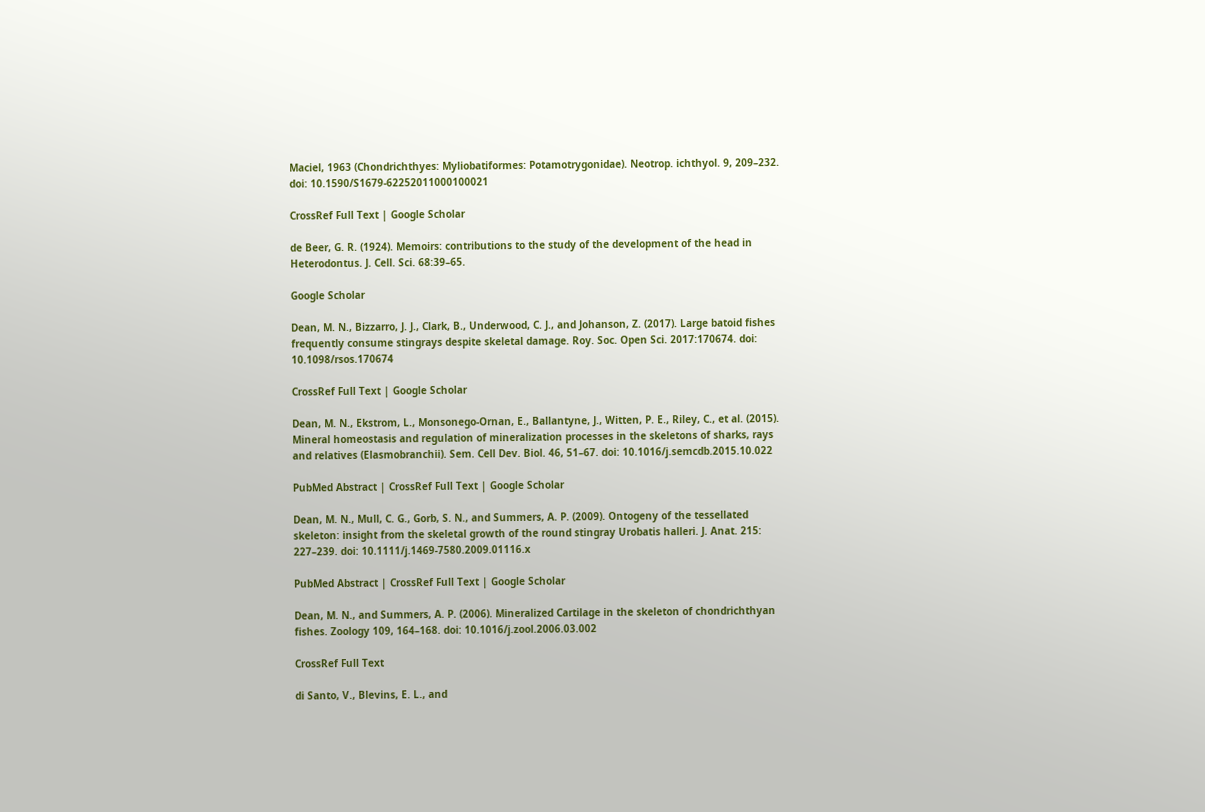Maciel, 1963 (Chondrichthyes: Myliobatiformes: Potamotrygonidae). Neotrop. ichthyol. 9, 209–232. doi: 10.1590/S1679-62252011000100021

CrossRef Full Text | Google Scholar

de Beer, G. R. (1924). Memoirs: contributions to the study of the development of the head in Heterodontus. J. Cell. Sci. 68:39–65.

Google Scholar

Dean, M. N., Bizzarro, J. J., Clark, B., Underwood, C. J., and Johanson, Z. (2017). Large batoid fishes frequently consume stingrays despite skeletal damage. Roy. Soc. Open Sci. 2017:170674. doi: 10.1098/rsos.170674

CrossRef Full Text | Google Scholar

Dean, M. N., Ekstrom, L., Monsonego-Ornan, E., Ballantyne, J., Witten, P. E., Riley, C., et al. (2015). Mineral homeostasis and regulation of mineralization processes in the skeletons of sharks, rays and relatives (Elasmobranchii). Sem. Cell Dev. Biol. 46, 51–67. doi: 10.1016/j.semcdb.2015.10.022

PubMed Abstract | CrossRef Full Text | Google Scholar

Dean, M. N., Mull, C. G., Gorb, S. N., and Summers, A. P. (2009). Ontogeny of the tessellated skeleton: insight from the skeletal growth of the round stingray Urobatis halleri. J. Anat. 215: 227–239. doi: 10.1111/j.1469-7580.2009.01116.x

PubMed Abstract | CrossRef Full Text | Google Scholar

Dean, M. N., and Summers, A. P. (2006). Mineralized Cartilage in the skeleton of chondrichthyan fishes. Zoology 109, 164–168. doi: 10.1016/j.zool.2006.03.002

CrossRef Full Text

di Santo, V., Blevins, E. L., and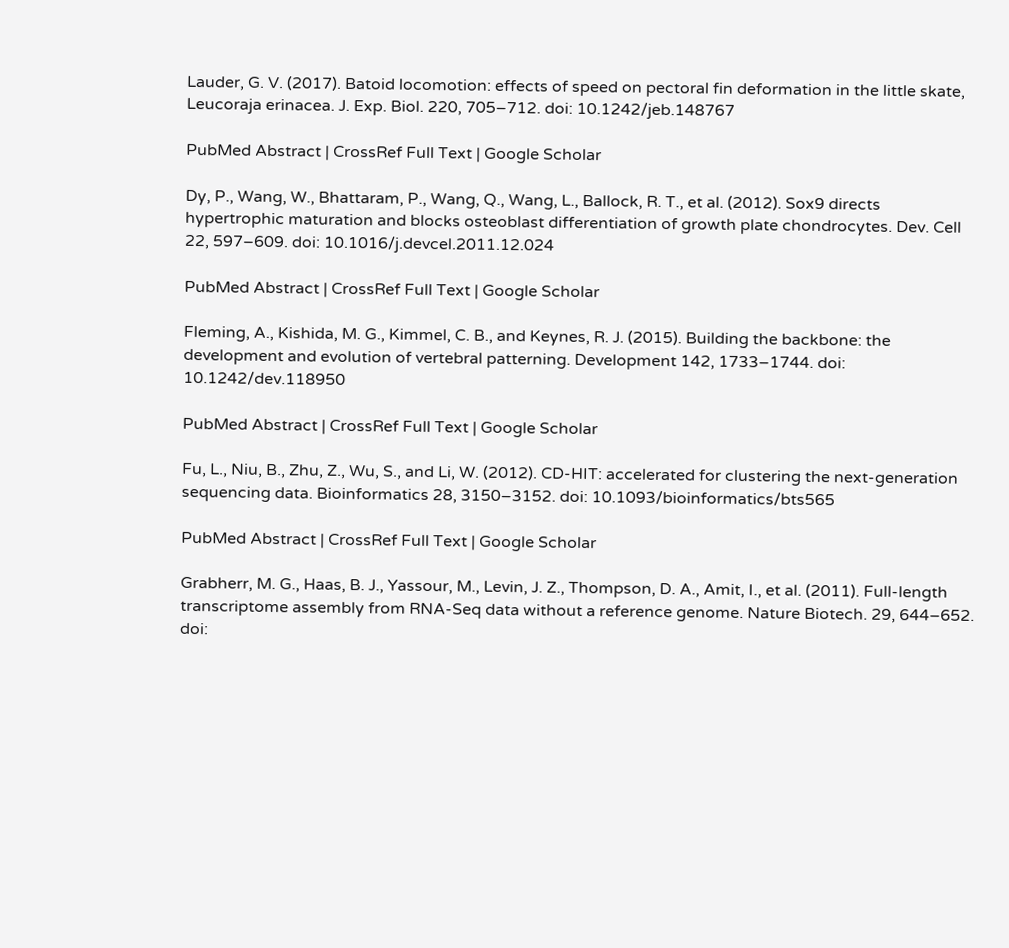Lauder, G. V. (2017). Batoid locomotion: effects of speed on pectoral fin deformation in the little skate, Leucoraja erinacea. J. Exp. Biol. 220, 705–712. doi: 10.1242/jeb.148767

PubMed Abstract | CrossRef Full Text | Google Scholar

Dy, P., Wang, W., Bhattaram, P., Wang, Q., Wang, L., Ballock, R. T., et al. (2012). Sox9 directs hypertrophic maturation and blocks osteoblast differentiation of growth plate chondrocytes. Dev. Cell 22, 597–609. doi: 10.1016/j.devcel.2011.12.024

PubMed Abstract | CrossRef Full Text | Google Scholar

Fleming, A., Kishida, M. G., Kimmel, C. B., and Keynes, R. J. (2015). Building the backbone: the development and evolution of vertebral patterning. Development 142, 1733–1744. doi: 10.1242/dev.118950

PubMed Abstract | CrossRef Full Text | Google Scholar

Fu, L., Niu, B., Zhu, Z., Wu, S., and Li, W. (2012). CD-HIT: accelerated for clustering the next-generation sequencing data. Bioinformatics 28, 3150–3152. doi: 10.1093/bioinformatics/bts565

PubMed Abstract | CrossRef Full Text | Google Scholar

Grabherr, M. G., Haas, B. J., Yassour, M., Levin, J. Z., Thompson, D. A., Amit, I., et al. (2011). Full-length transcriptome assembly from RNA-Seq data without a reference genome. Nature Biotech. 29, 644–652. doi: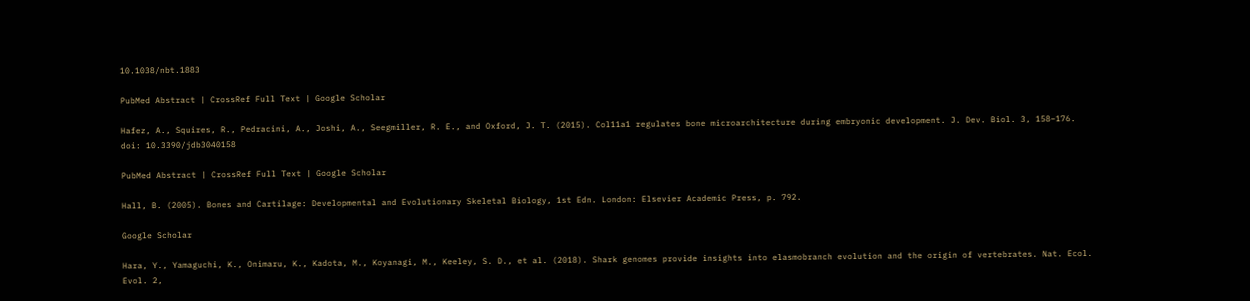10.1038/nbt.1883

PubMed Abstract | CrossRef Full Text | Google Scholar

Hafez, A., Squires, R., Pedracini, A., Joshi, A., Seegmiller, R. E., and Oxford, J. T. (2015). Col11a1 regulates bone microarchitecture during embryonic development. J. Dev. Biol. 3, 158–176. doi: 10.3390/jdb3040158

PubMed Abstract | CrossRef Full Text | Google Scholar

Hall, B. (2005). Bones and Cartilage: Developmental and Evolutionary Skeletal Biology, 1st Edn. London: Elsevier Academic Press, p. 792.

Google Scholar

Hara, Y., Yamaguchi, K., Onimaru, K., Kadota, M., Koyanagi, M., Keeley, S. D., et al. (2018). Shark genomes provide insights into elasmobranch evolution and the origin of vertebrates. Nat. Ecol. Evol. 2,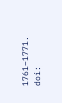1761–1771. doi: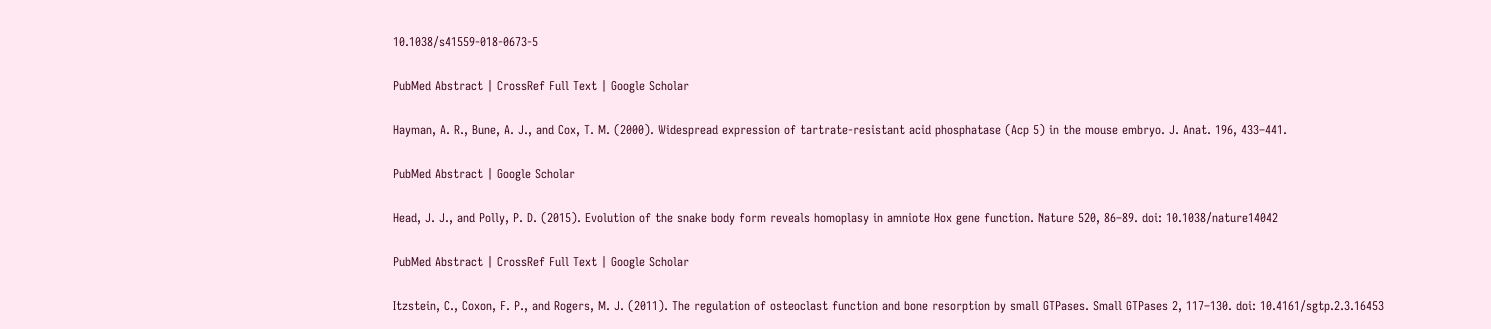10.1038/s41559-018-0673-5

PubMed Abstract | CrossRef Full Text | Google Scholar

Hayman, A. R., Bune, A. J., and Cox, T. M. (2000). Widespread expression of tartrate-resistant acid phosphatase (Acp 5) in the mouse embryo. J. Anat. 196, 433–441.

PubMed Abstract | Google Scholar

Head, J. J., and Polly, P. D. (2015). Evolution of the snake body form reveals homoplasy in amniote Hox gene function. Nature 520, 86–89. doi: 10.1038/nature14042

PubMed Abstract | CrossRef Full Text | Google Scholar

Itzstein, C., Coxon, F. P., and Rogers, M. J. (2011). The regulation of osteoclast function and bone resorption by small GTPases. Small GTPases 2, 117–130. doi: 10.4161/sgtp.2.3.16453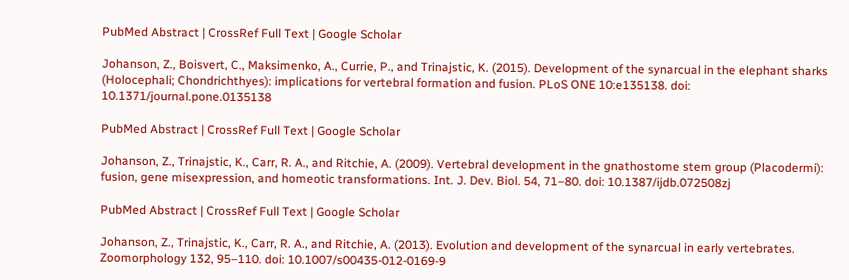PubMed Abstract | CrossRef Full Text | Google Scholar

Johanson, Z., Boisvert, C., Maksimenko, A., Currie, P., and Trinajstic, K. (2015). Development of the synarcual in the elephant sharks (Holocephali; Chondrichthyes): implications for vertebral formation and fusion. PLoS ONE 10:e135138. doi: 10.1371/journal.pone.0135138

PubMed Abstract | CrossRef Full Text | Google Scholar

Johanson, Z., Trinajstic, K., Carr, R. A., and Ritchie, A. (2009). Vertebral development in the gnathostome stem group (Placodermi): fusion, gene misexpression, and homeotic transformations. Int. J. Dev. Biol. 54, 71–80. doi: 10.1387/ijdb.072508zj

PubMed Abstract | CrossRef Full Text | Google Scholar

Johanson, Z., Trinajstic, K., Carr, R. A., and Ritchie, A. (2013). Evolution and development of the synarcual in early vertebrates. Zoomorphology 132, 95–110. doi: 10.1007/s00435-012-0169-9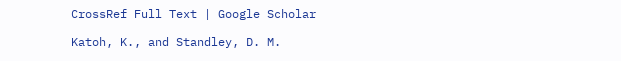CrossRef Full Text | Google Scholar

Katoh, K., and Standley, D. M.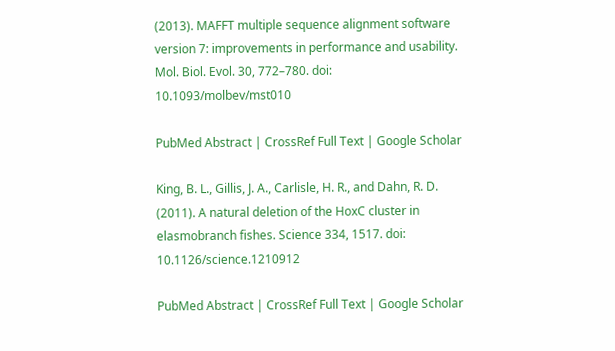(2013). MAFFT multiple sequence alignment software version 7: improvements in performance and usability. Mol. Biol. Evol. 30, 772–780. doi: 10.1093/molbev/mst010

PubMed Abstract | CrossRef Full Text | Google Scholar

King, B. L., Gillis, J. A., Carlisle, H. R., and Dahn, R. D. (2011). A natural deletion of the HoxC cluster in elasmobranch fishes. Science 334, 1517. doi: 10.1126/science.1210912

PubMed Abstract | CrossRef Full Text | Google Scholar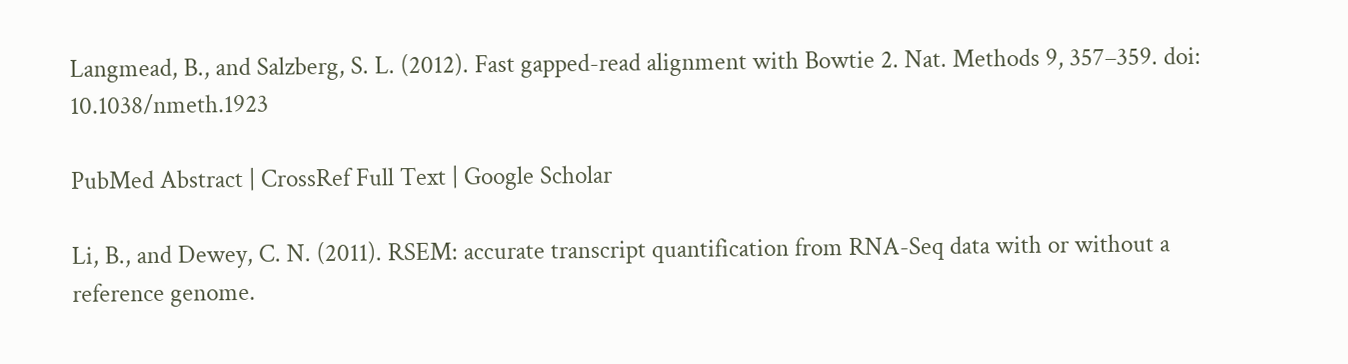Langmead, B., and Salzberg, S. L. (2012). Fast gapped-read alignment with Bowtie 2. Nat. Methods 9, 357–359. doi: 10.1038/nmeth.1923

PubMed Abstract | CrossRef Full Text | Google Scholar

Li, B., and Dewey, C. N. (2011). RSEM: accurate transcript quantification from RNA-Seq data with or without a reference genome.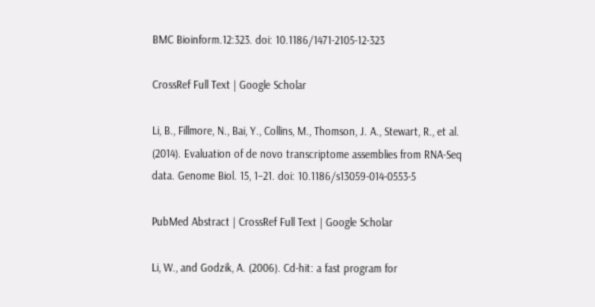BMC Bioinform.12:323. doi: 10.1186/1471-2105-12-323

CrossRef Full Text | Google Scholar

Li, B., Fillmore, N., Bai, Y., Collins, M., Thomson, J. A., Stewart, R., et al. (2014). Evaluation of de novo transcriptome assemblies from RNA-Seq data. Genome Biol. 15, 1–21. doi: 10.1186/s13059-014-0553-5

PubMed Abstract | CrossRef Full Text | Google Scholar

Li, W., and Godzik, A. (2006). Cd-hit: a fast program for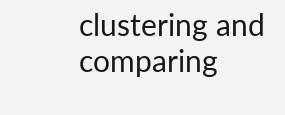clustering and comparing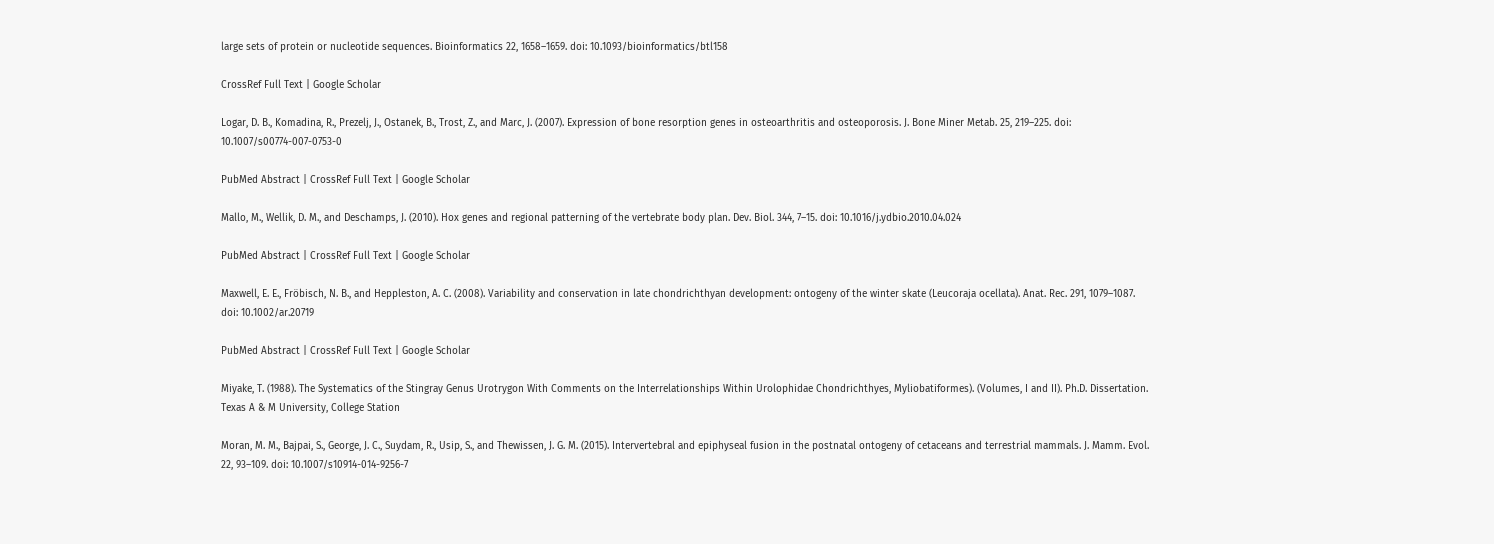large sets of protein or nucleotide sequences. Bioinformatics 22, 1658–1659. doi: 10.1093/bioinformatics/btl158

CrossRef Full Text | Google Scholar

Logar, D. B., Komadina, R., Prezelj, J., Ostanek, B., Trost, Z., and Marc, J. (2007). Expression of bone resorption genes in osteoarthritis and osteoporosis. J. Bone Miner Metab. 25, 219–225. doi: 10.1007/s00774-007-0753-0

PubMed Abstract | CrossRef Full Text | Google Scholar

Mallo, M., Wellik, D. M., and Deschamps, J. (2010). Hox genes and regional patterning of the vertebrate body plan. Dev. Biol. 344, 7–15. doi: 10.1016/j.ydbio.2010.04.024

PubMed Abstract | CrossRef Full Text | Google Scholar

Maxwell, E. E., Fröbisch, N. B., and Heppleston, A. C. (2008). Variability and conservation in late chondrichthyan development: ontogeny of the winter skate (Leucoraja ocellata). Anat. Rec. 291, 1079–1087. doi: 10.1002/ar.20719

PubMed Abstract | CrossRef Full Text | Google Scholar

Miyake, T. (1988). The Systematics of the Stingray Genus Urotrygon With Comments on the Interrelationships Within Urolophidae Chondrichthyes, Myliobatiformes). (Volumes, I and II). Ph.D. Dissertation. Texas A & M University, College Station

Moran, M. M., Bajpai, S., George, J. C., Suydam, R., Usip, S., and Thewissen, J. G. M. (2015). Intervertebral and epiphyseal fusion in the postnatal ontogeny of cetaceans and terrestrial mammals. J. Mamm. Evol. 22, 93–109. doi: 10.1007/s10914-014-9256-7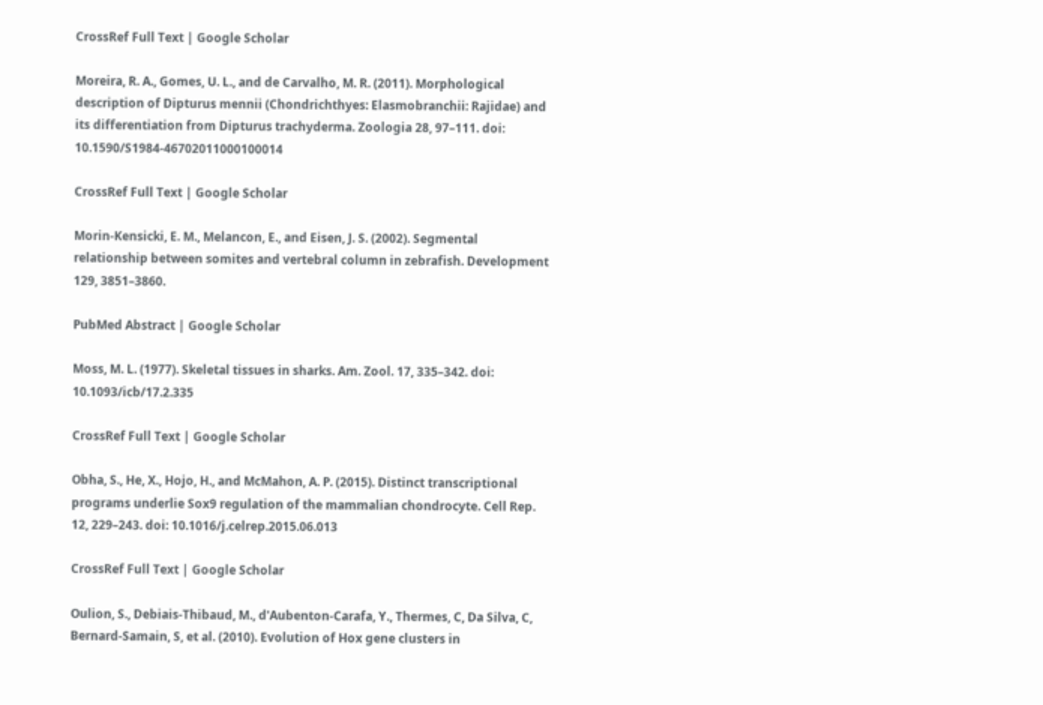CrossRef Full Text | Google Scholar

Moreira, R. A., Gomes, U. L., and de Carvalho, M. R. (2011). Morphological description of Dipturus mennii (Chondrichthyes: Elasmobranchii: Rajidae) and its differentiation from Dipturus trachyderma. Zoologia 28, 97–111. doi: 10.1590/S1984-46702011000100014

CrossRef Full Text | Google Scholar

Morin-Kensicki, E. M., Melancon, E., and Eisen, J. S. (2002). Segmental relationship between somites and vertebral column in zebrafish. Development 129, 3851–3860.

PubMed Abstract | Google Scholar

Moss, M. L. (1977). Skeletal tissues in sharks. Am. Zool. 17, 335–342. doi: 10.1093/icb/17.2.335

CrossRef Full Text | Google Scholar

Obha, S., He, X., Hojo, H., and McMahon, A. P. (2015). Distinct transcriptional programs underlie Sox9 regulation of the mammalian chondrocyte. Cell Rep. 12, 229–243. doi: 10.1016/j.celrep.2015.06.013

CrossRef Full Text | Google Scholar

Oulion, S., Debiais-Thibaud, M., d'Aubenton-Carafa, Y., Thermes, C, Da Silva, C, Bernard-Samain, S, et al. (2010). Evolution of Hox gene clusters in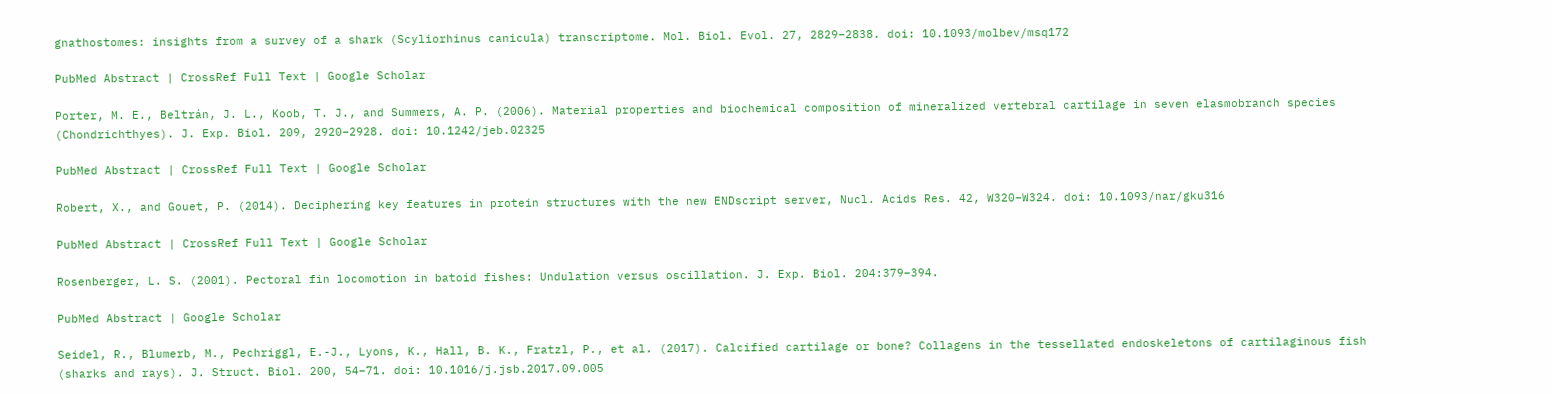gnathostomes: insights from a survey of a shark (Scyliorhinus canicula) transcriptome. Mol. Biol. Evol. 27, 2829–2838. doi: 10.1093/molbev/msq172

PubMed Abstract | CrossRef Full Text | Google Scholar

Porter, M. E., Beltrán, J. L., Koob, T. J., and Summers, A. P. (2006). Material properties and biochemical composition of mineralized vertebral cartilage in seven elasmobranch species (Chondrichthyes). J. Exp. Biol. 209, 2920–2928. doi: 10.1242/jeb.02325

PubMed Abstract | CrossRef Full Text | Google Scholar

Robert, X., and Gouet, P. (2014). Deciphering key features in protein structures with the new ENDscript server, Nucl. Acids Res. 42, W320–W324. doi: 10.1093/nar/gku316

PubMed Abstract | CrossRef Full Text | Google Scholar

Rosenberger, L. S. (2001). Pectoral fin locomotion in batoid fishes: Undulation versus oscillation. J. Exp. Biol. 204:379–394.

PubMed Abstract | Google Scholar

Seidel, R., Blumerb, M., Pechriggl, E.-J., Lyons, K., Hall, B. K., Fratzl, P., et al. (2017). Calcified cartilage or bone? Collagens in the tessellated endoskeletons of cartilaginous fish (sharks and rays). J. Struct. Biol. 200, 54–71. doi: 10.1016/j.jsb.2017.09.005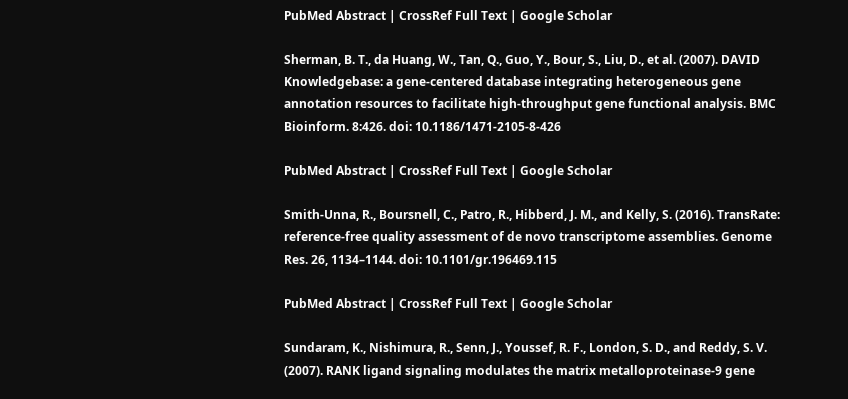PubMed Abstract | CrossRef Full Text | Google Scholar

Sherman, B. T., da Huang, W., Tan, Q., Guo, Y., Bour, S., Liu, D., et al. (2007). DAVID Knowledgebase: a gene-centered database integrating heterogeneous gene annotation resources to facilitate high-throughput gene functional analysis. BMC Bioinform. 8:426. doi: 10.1186/1471-2105-8-426

PubMed Abstract | CrossRef Full Text | Google Scholar

Smith-Unna, R., Boursnell, C., Patro, R., Hibberd, J. M., and Kelly, S. (2016). TransRate: reference-free quality assessment of de novo transcriptome assemblies. Genome Res. 26, 1134–1144. doi: 10.1101/gr.196469.115

PubMed Abstract | CrossRef Full Text | Google Scholar

Sundaram, K., Nishimura, R., Senn, J., Youssef, R. F., London, S. D., and Reddy, S. V. (2007). RANK ligand signaling modulates the matrix metalloproteinase-9 gene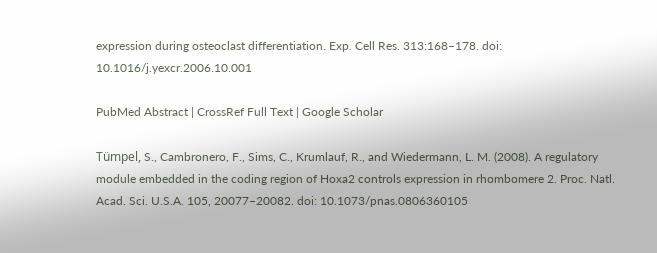expression during osteoclast differentiation. Exp. Cell Res. 313:168–178. doi: 10.1016/j.yexcr.2006.10.001

PubMed Abstract | CrossRef Full Text | Google Scholar

Tümpel, S., Cambronero, F., Sims, C., Krumlauf, R., and Wiedermann, L. M. (2008). A regulatory module embedded in the coding region of Hoxa2 controls expression in rhombomere 2. Proc. Natl. Acad. Sci. U.S.A. 105, 20077–20082. doi: 10.1073/pnas.0806360105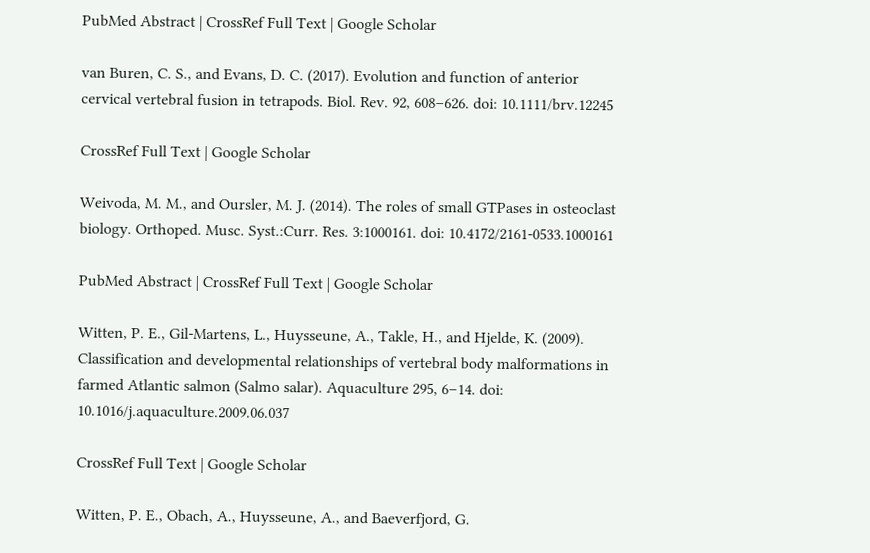PubMed Abstract | CrossRef Full Text | Google Scholar

van Buren, C. S., and Evans, D. C. (2017). Evolution and function of anterior cervical vertebral fusion in tetrapods. Biol. Rev. 92, 608–626. doi: 10.1111/brv.12245

CrossRef Full Text | Google Scholar

Weivoda, M. M., and Oursler, M. J. (2014). The roles of small GTPases in osteoclast biology. Orthoped. Musc. Syst.:Curr. Res. 3:1000161. doi: 10.4172/2161-0533.1000161

PubMed Abstract | CrossRef Full Text | Google Scholar

Witten, P. E., Gil-Martens, L., Huysseune, A., Takle, H., and Hjelde, K. (2009). Classification and developmental relationships of vertebral body malformations in farmed Atlantic salmon (Salmo salar). Aquaculture 295, 6–14. doi: 10.1016/j.aquaculture.2009.06.037

CrossRef Full Text | Google Scholar

Witten, P. E., Obach, A., Huysseune, A., and Baeverfjord, G.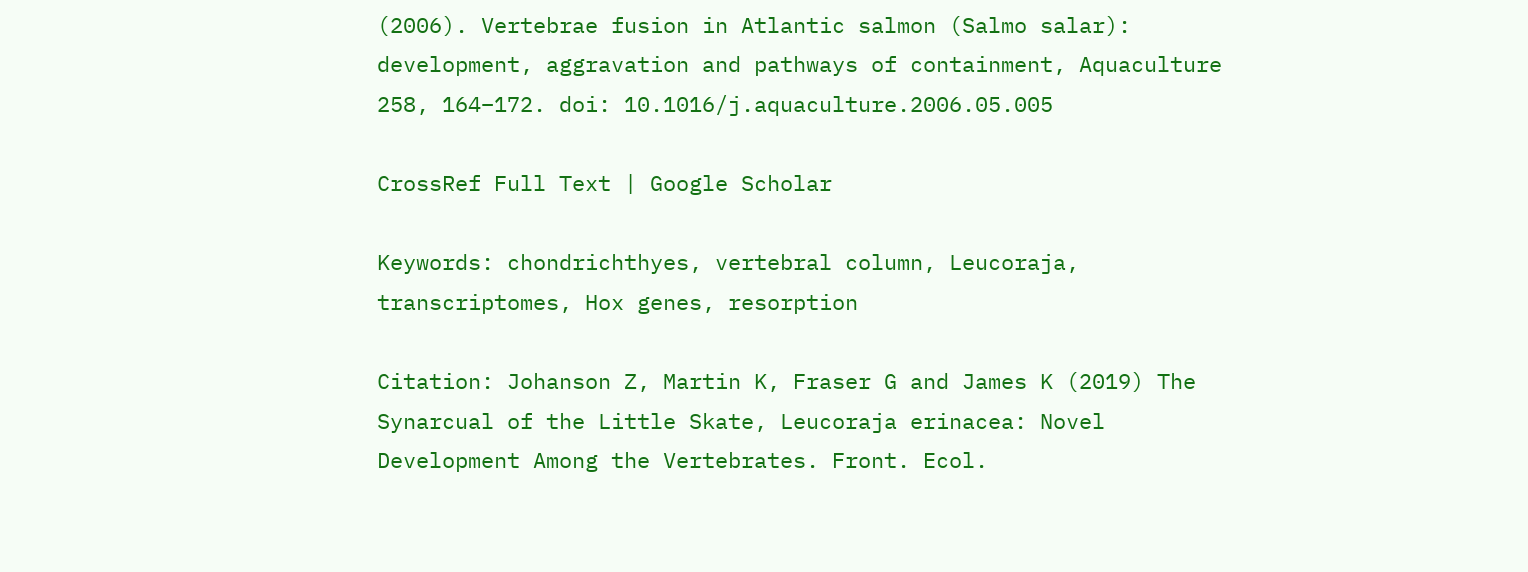(2006). Vertebrae fusion in Atlantic salmon (Salmo salar): development, aggravation and pathways of containment, Aquaculture 258, 164–172. doi: 10.1016/j.aquaculture.2006.05.005

CrossRef Full Text | Google Scholar

Keywords: chondrichthyes, vertebral column, Leucoraja, transcriptomes, Hox genes, resorption

Citation: Johanson Z, Martin K, Fraser G and James K (2019) The Synarcual of the Little Skate, Leucoraja erinacea: Novel Development Among the Vertebrates. Front. Ecol.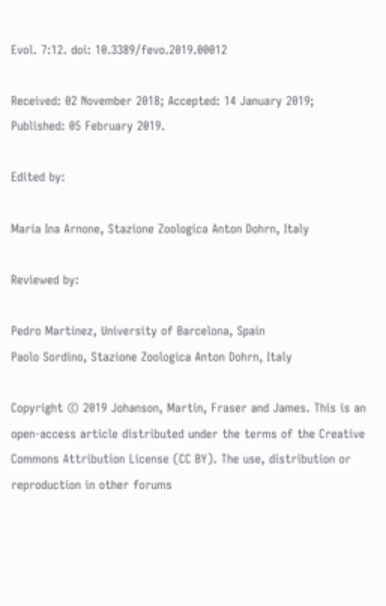Evol. 7:12. doi: 10.3389/fevo.2019.00012

Received: 02 November 2018; Accepted: 14 January 2019;
Published: 05 February 2019.

Edited by:

Maria Ina Arnone, Stazione Zoologica Anton Dohrn, Italy

Reviewed by:

Pedro Martinez, University of Barcelona, Spain
Paolo Sordino, Stazione Zoologica Anton Dohrn, Italy

Copyright © 2019 Johanson, Martin, Fraser and James. This is an open-access article distributed under the terms of the Creative Commons Attribution License (CC BY). The use, distribution or reproduction in other forums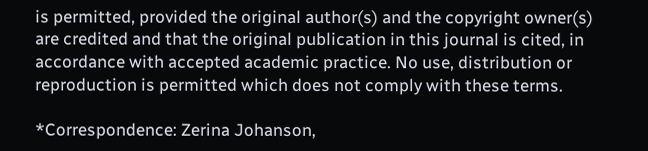is permitted, provided the original author(s) and the copyright owner(s) are credited and that the original publication in this journal is cited, in accordance with accepted academic practice. No use, distribution or reproduction is permitted which does not comply with these terms.

*Correspondence: Zerina Johanson,